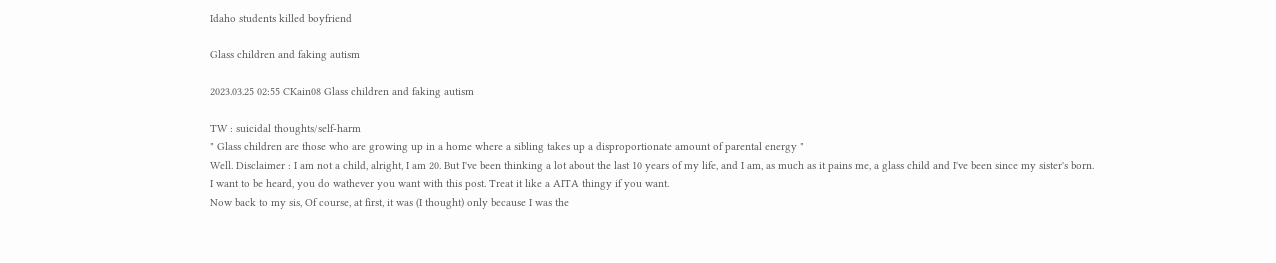Idaho students killed boyfriend

Glass children and faking autism

2023.03.25 02:55 CKain08 Glass children and faking autism

TW : suicidal thoughts/self-harm
" Glass children are those who are growing up in a home where a sibling takes up a disproportionate amount of parental energy "
Well. Disclaimer : I am not a child, alright, I am 20. But I've been thinking a lot about the last 10 years of my life, and I am, as much as it pains me, a glass child and I've been since my sister's born.
I want to be heard, you do wathever you want with this post. Treat it like a AITA thingy if you want.
Now back to my sis, Of course, at first, it was (I thought) only because I was the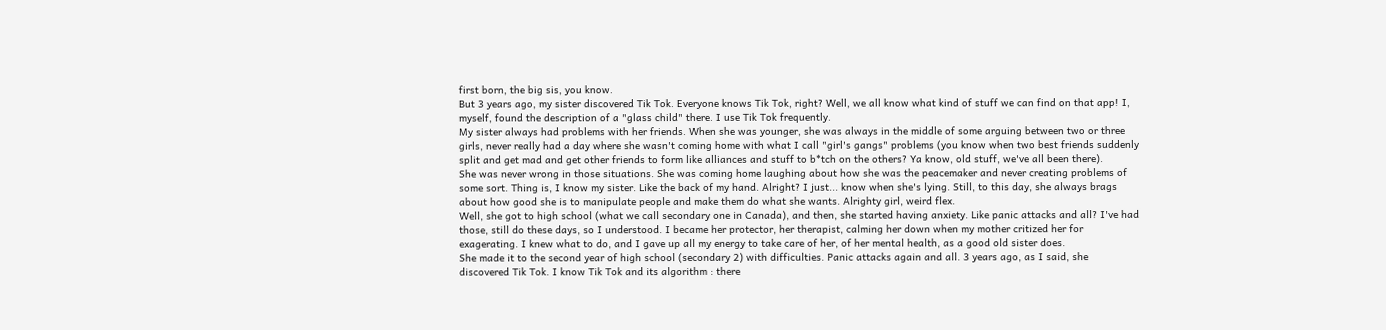first born, the big sis, you know.
But 3 years ago, my sister discovered Tik Tok. Everyone knows Tik Tok, right? Well, we all know what kind of stuff we can find on that app! I, myself, found the description of a "glass child" there. I use Tik Tok frequently.
My sister always had problems with her friends. When she was younger, she was always in the middle of some arguing between two or three girls, never really had a day where she wasn't coming home with what I call "girl's gangs" problems (you know when two best friends suddenly split and get mad and get other friends to form like alliances and stuff to b*tch on the others? Ya know, old stuff, we've all been there).
She was never wrong in those situations. She was coming home laughing about how she was the peacemaker and never creating problems of some sort. Thing is, I know my sister. Like the back of my hand. Alright? I just... know when she's lying. Still, to this day, she always brags about how good she is to manipulate people and make them do what she wants. Alrighty girl, weird flex.
Well, she got to high school (what we call secondary one in Canada), and then, she started having anxiety. Like panic attacks and all? I've had those, still do these days, so I understood. I became her protector, her therapist, calming her down when my mother critized her for exagerating. I knew what to do, and I gave up all my energy to take care of her, of her mental health, as a good old sister does.
She made it to the second year of high school (secondary 2) with difficulties. Panic attacks again and all. 3 years ago, as I said, she discovered Tik Tok. I know Tik Tok and its algorithm : there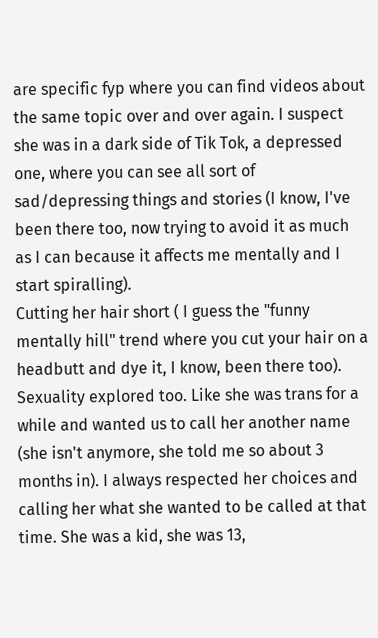are specific fyp where you can find videos about the same topic over and over again. I suspect she was in a dark side of Tik Tok, a depressed one, where you can see all sort of sad/depressing things and stories (I know, I've been there too, now trying to avoid it as much as I can because it affects me mentally and I start spiralling).
Cutting her hair short ( I guess the "funny mentally hill" trend where you cut your hair on a headbutt and dye it, I know, been there too).
Sexuality explored too. Like she was trans for a while and wanted us to call her another name (she isn't anymore, she told me so about 3 months in). I always respected her choices and calling her what she wanted to be called at that time. She was a kid, she was 13,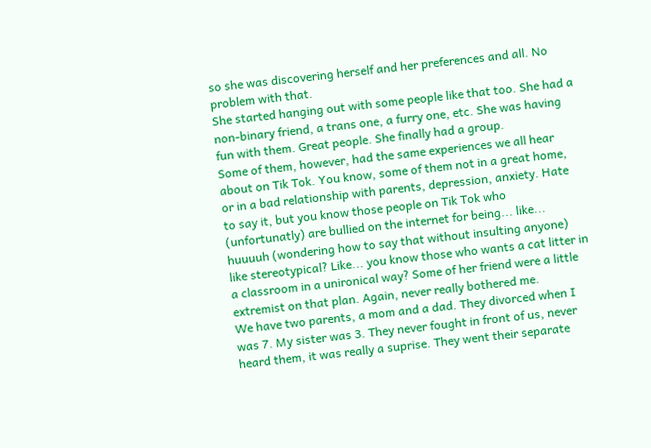so she was discovering herself and her preferences and all. No problem with that.
She started hanging out with some people like that too. She had a non-binary friend, a trans one, a furry one, etc. She was having fun with them. Great people. She finally had a group.
Some of them, however, had the same experiences we all hear about on Tik Tok. You know, some of them not in a great home, or in a bad relationship with parents, depression, anxiety. Hate to say it, but you know those people on Tik Tok who (unfortunatly) are bullied on the internet for being... like... huuuuh (wondering how to say that without insulting anyone) like stereotypical? Like... you know those who wants a cat litter in a classroom in a unironical way? Some of her friend were a little extremist on that plan. Again, never really bothered me.
We have two parents, a mom and a dad. They divorced when I was 7. My sister was 3. They never fought in front of us, never heard them, it was really a suprise. They went their separate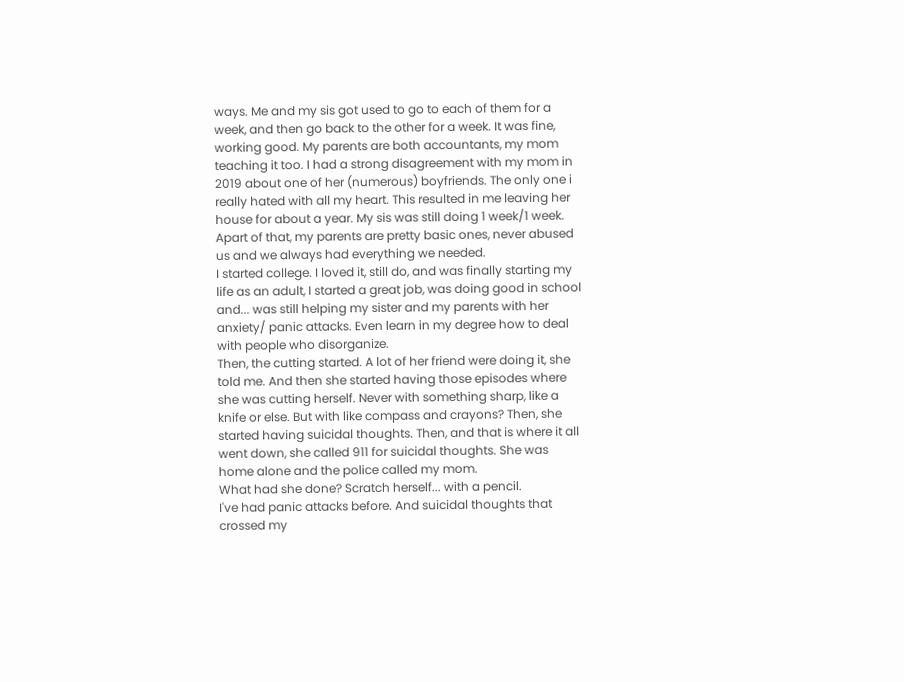ways. Me and my sis got used to go to each of them for a week, and then go back to the other for a week. It was fine, working good. My parents are both accountants, my mom teaching it too. I had a strong disagreement with my mom in 2019 about one of her (numerous) boyfriends. The only one i really hated with all my heart. This resulted in me leaving her house for about a year. My sis was still doing 1 week/1 week. Apart of that, my parents are pretty basic ones, never abused us and we always had everything we needed.
I started college. I loved it, still do, and was finally starting my life as an adult, I started a great job, was doing good in school and... was still helping my sister and my parents with her anxiety/ panic attacks. Even learn in my degree how to deal with people who disorganize.
Then, the cutting started. A lot of her friend were doing it, she told me. And then she started having those episodes where she was cutting herself. Never with something sharp, like a knife or else. But with like compass and crayons? Then, she started having suicidal thoughts. Then, and that is where it all went down, she called 911 for suicidal thoughts. She was home alone and the police called my mom.
What had she done? Scratch herself... with a pencil.
I've had panic attacks before. And suicidal thoughts that crossed my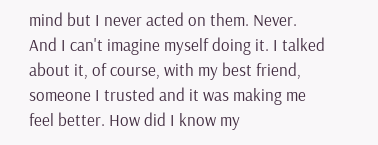mind but I never acted on them. Never. And I can't imagine myself doing it. I talked about it, of course, with my best friend, someone I trusted and it was making me feel better. How did I know my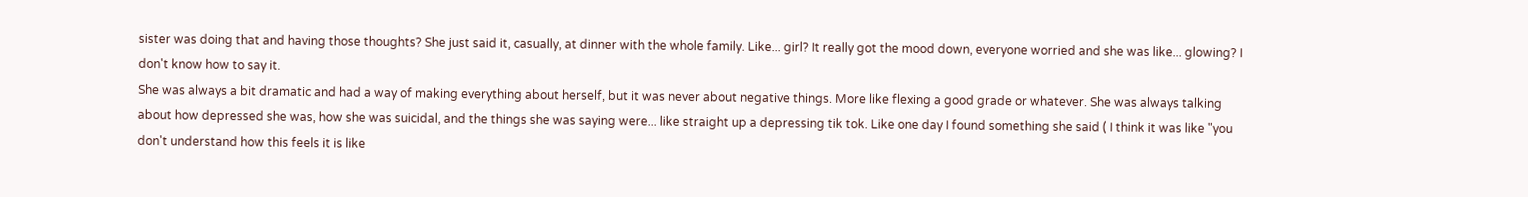sister was doing that and having those thoughts? She just said it, casually, at dinner with the whole family. Like... girl? It really got the mood down, everyone worried and she was like... glowing? I don't know how to say it.
She was always a bit dramatic and had a way of making everything about herself, but it was never about negative things. More like flexing a good grade or whatever. She was always talking about how depressed she was, how she was suicidal, and the things she was saying were... like straight up a depressing tik tok. Like one day I found something she said ( I think it was like "you don't understand how this feels it is like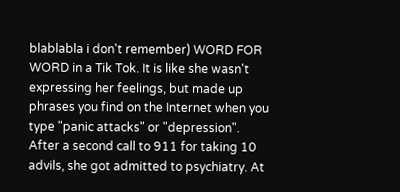blablabla i don't remember) WORD FOR WORD in a Tik Tok. It is like she wasn't expressing her feelings, but made up phrases you find on the Internet when you type "panic attacks" or "depression".
After a second call to 911 for taking 10 advils, she got admitted to psychiatry. At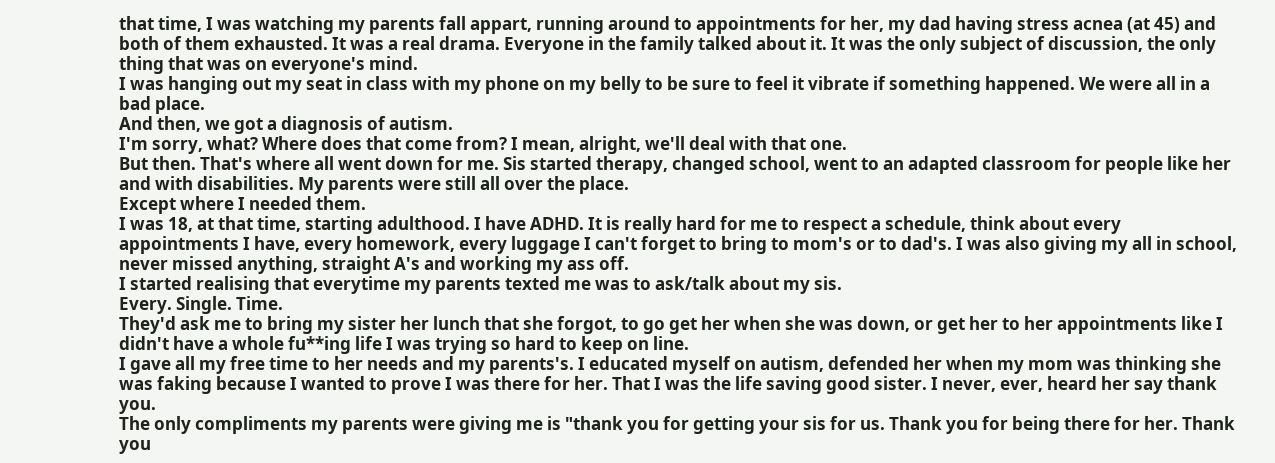that time, I was watching my parents fall appart, running around to appointments for her, my dad having stress acnea (at 45) and both of them exhausted. It was a real drama. Everyone in the family talked about it. It was the only subject of discussion, the only thing that was on everyone's mind.
I was hanging out my seat in class with my phone on my belly to be sure to feel it vibrate if something happened. We were all in a bad place.
And then, we got a diagnosis of autism.
I'm sorry, what? Where does that come from? I mean, alright, we'll deal with that one.
But then. That's where all went down for me. Sis started therapy, changed school, went to an adapted classroom for people like her and with disabilities. My parents were still all over the place.
Except where I needed them.
I was 18, at that time, starting adulthood. I have ADHD. It is really hard for me to respect a schedule, think about every appointments I have, every homework, every luggage I can't forget to bring to mom's or to dad's. I was also giving my all in school, never missed anything, straight A's and working my ass off.
I started realising that everytime my parents texted me was to ask/talk about my sis.
Every. Single. Time.
They'd ask me to bring my sister her lunch that she forgot, to go get her when she was down, or get her to her appointments like I didn't have a whole fu**ing life I was trying so hard to keep on line.
I gave all my free time to her needs and my parents's. I educated myself on autism, defended her when my mom was thinking she was faking because I wanted to prove I was there for her. That I was the life saving good sister. I never, ever, heard her say thank you.
The only compliments my parents were giving me is "thank you for getting your sis for us. Thank you for being there for her. Thank you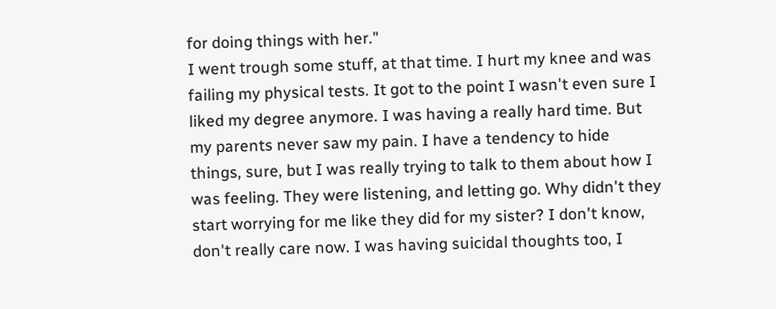for doing things with her."
I went trough some stuff, at that time. I hurt my knee and was failing my physical tests. It got to the point I wasn't even sure I liked my degree anymore. I was having a really hard time. But my parents never saw my pain. I have a tendency to hide things, sure, but I was really trying to talk to them about how I was feeling. They were listening, and letting go. Why didn't they start worrying for me like they did for my sister? I don't know, don't really care now. I was having suicidal thoughts too, I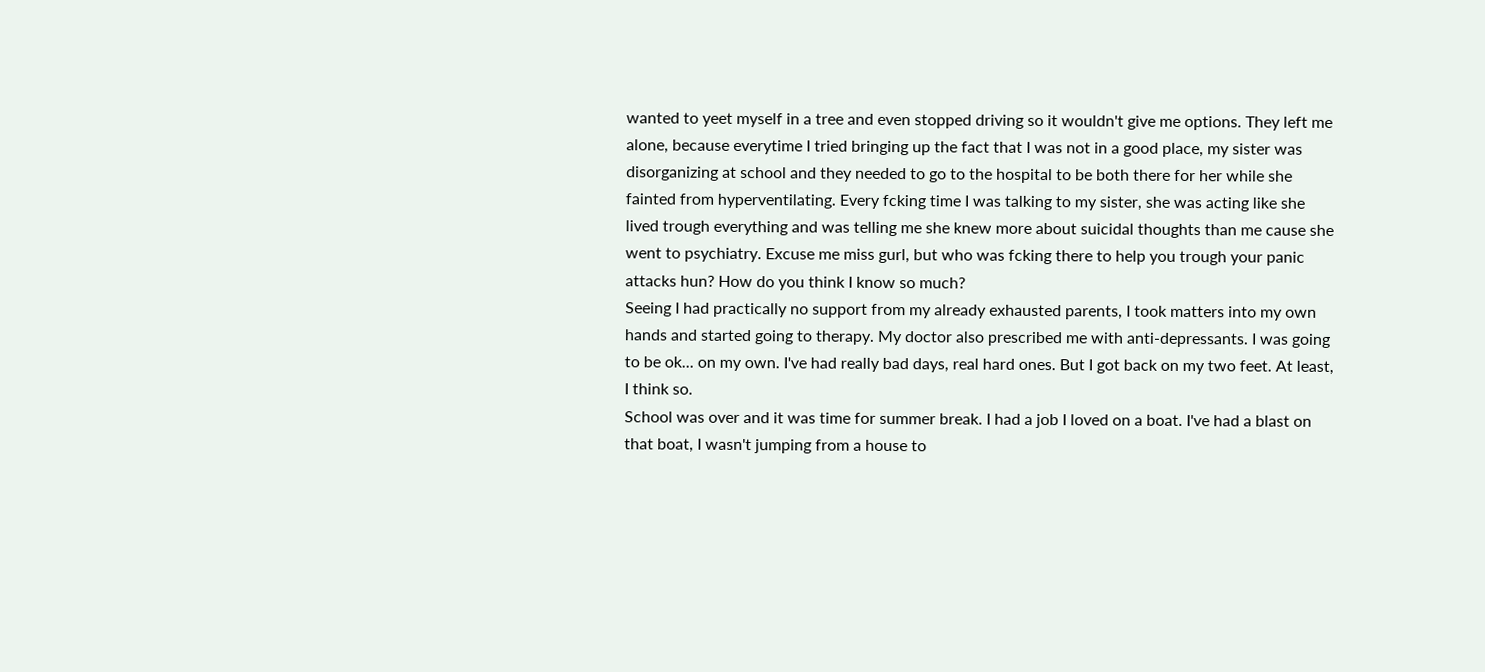wanted to yeet myself in a tree and even stopped driving so it wouldn't give me options. They left me alone, because everytime I tried bringing up the fact that I was not in a good place, my sister was disorganizing at school and they needed to go to the hospital to be both there for her while she fainted from hyperventilating. Every fcking time I was talking to my sister, she was acting like she lived trough everything and was telling me she knew more about suicidal thoughts than me cause she went to psychiatry. Excuse me miss gurl, but who was fcking there to help you trough your panic attacks hun? How do you think I know so much?
Seeing I had practically no support from my already exhausted parents, I took matters into my own hands and started going to therapy. My doctor also prescribed me with anti-depressants. I was going to be ok... on my own. I've had really bad days, real hard ones. But I got back on my two feet. At least, I think so.
School was over and it was time for summer break. I had a job I loved on a boat. I've had a blast on that boat, I wasn't jumping from a house to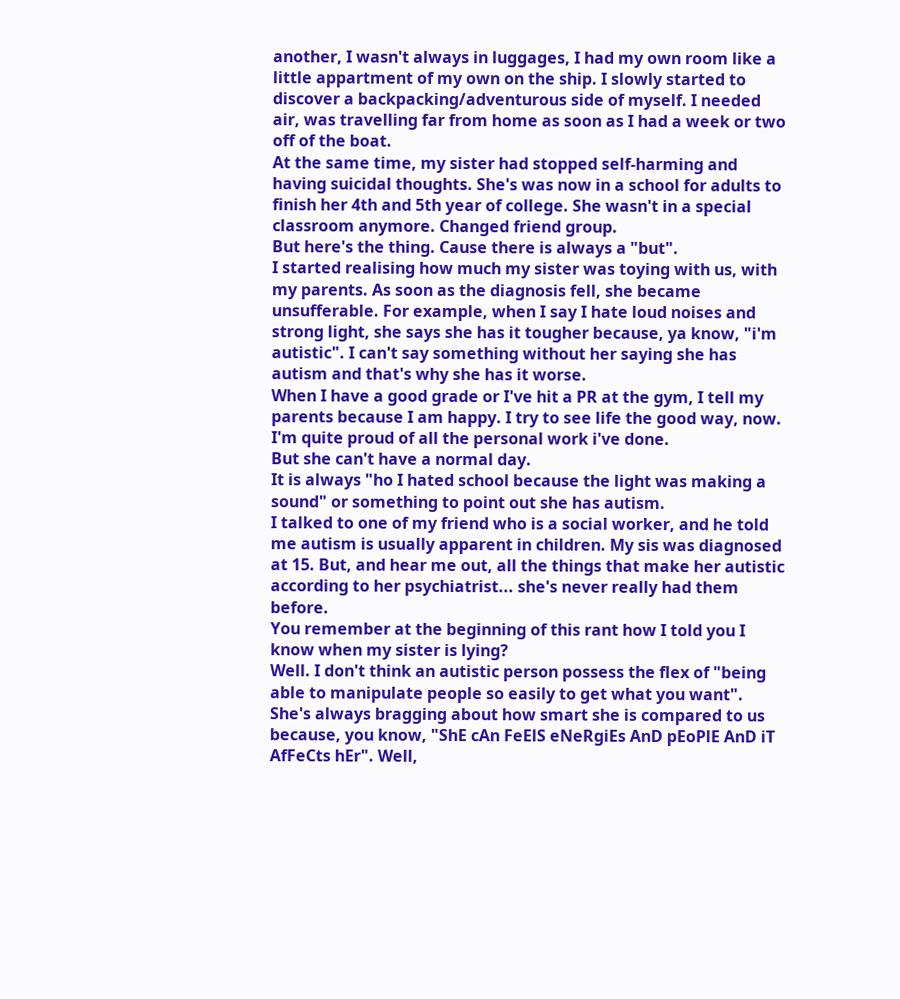another, I wasn't always in luggages, I had my own room like a little appartment of my own on the ship. I slowly started to discover a backpacking/adventurous side of myself. I needed air, was travelling far from home as soon as I had a week or two off of the boat.
At the same time, my sister had stopped self-harming and having suicidal thoughts. She's was now in a school for adults to finish her 4th and 5th year of college. She wasn't in a special classroom anymore. Changed friend group.
But here's the thing. Cause there is always a "but".
I started realising how much my sister was toying with us, with my parents. As soon as the diagnosis fell, she became unsufferable. For example, when I say I hate loud noises and strong light, she says she has it tougher because, ya know, "i'm autistic". I can't say something without her saying she has autism and that's why she has it worse.
When I have a good grade or I've hit a PR at the gym, I tell my parents because I am happy. I try to see life the good way, now. I'm quite proud of all the personal work i've done.
But she can't have a normal day.
It is always "ho I hated school because the light was making a sound" or something to point out she has autism.
I talked to one of my friend who is a social worker, and he told me autism is usually apparent in children. My sis was diagnosed at 15. But, and hear me out, all the things that make her autistic according to her psychiatrist... she's never really had them before.
You remember at the beginning of this rant how I told you I know when my sister is lying?
Well. I don't think an autistic person possess the flex of "being able to manipulate people so easily to get what you want".
She's always bragging about how smart she is compared to us because, you know, "ShE cAn FeElS eNeRgiEs AnD pEoPlE AnD iT AfFeCts hEr". Well,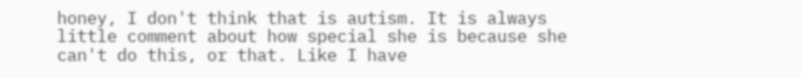honey, I don't think that is autism. It is always little comment about how special she is because she can't do this, or that. Like I have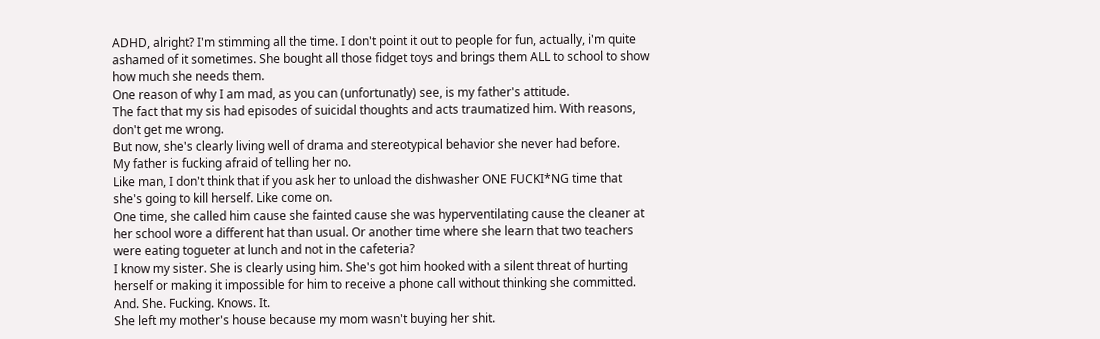ADHD, alright? I'm stimming all the time. I don't point it out to people for fun, actually, i'm quite ashamed of it sometimes. She bought all those fidget toys and brings them ALL to school to show how much she needs them.
One reason of why I am mad, as you can (unfortunatly) see, is my father's attitude.
The fact that my sis had episodes of suicidal thoughts and acts traumatized him. With reasons, don't get me wrong.
But now, she's clearly living well of drama and stereotypical behavior she never had before.
My father is fucking afraid of telling her no.
Like man, I don't think that if you ask her to unload the dishwasher ONE FUCKI*NG time that she's going to kill herself. Like come on.
One time, she called him cause she fainted cause she was hyperventilating cause the cleaner at her school wore a different hat than usual. Or another time where she learn that two teachers were eating togueter at lunch and not in the cafeteria?
I know my sister. She is clearly using him. She's got him hooked with a silent threat of hurting herself or making it impossible for him to receive a phone call without thinking she committed.
And. She. Fucking. Knows. It.
She left my mother's house because my mom wasn't buying her shit.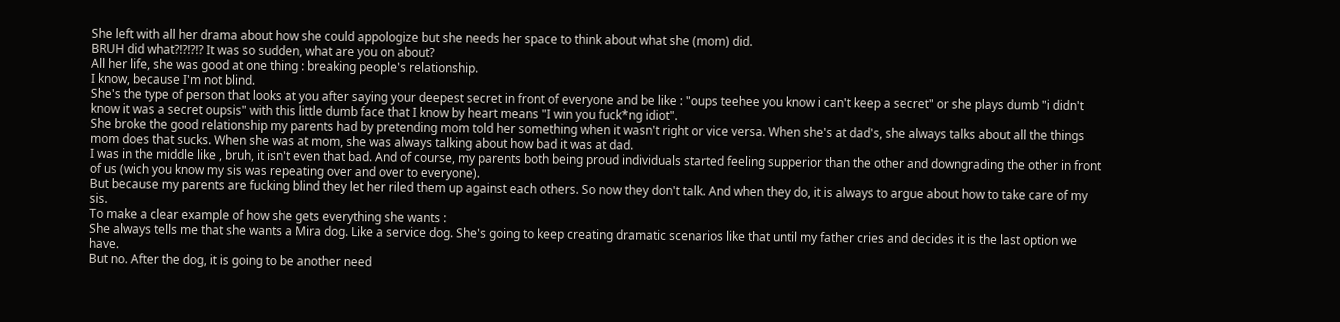She left with all her drama about how she could appologize but she needs her space to think about what she (mom) did.
BRUH did what?!?!?!? It was so sudden, what are you on about?
All her life, she was good at one thing : breaking people's relationship.
I know, because I'm not blind.
She's the type of person that looks at you after saying your deepest secret in front of everyone and be like : "oups teehee you know i can't keep a secret" or she plays dumb "i didn't know it was a secret oupsis" with this little dumb face that I know by heart means "I win you fuck*ng idiot".
She broke the good relationship my parents had by pretending mom told her something when it wasn't right or vice versa. When she's at dad's, she always talks about all the things mom does that sucks. When she was at mom, she was always talking about how bad it was at dad.
I was in the middle like , bruh, it isn't even that bad. And of course, my parents both being proud individuals started feeling supperior than the other and downgrading the other in front of us (wich you know my sis was repeating over and over to everyone).
But because my parents are fucking blind they let her riled them up against each others. So now they don't talk. And when they do, it is always to argue about how to take care of my sis.
To make a clear example of how she gets everything she wants :
She always tells me that she wants a Mira dog. Like a service dog. She's going to keep creating dramatic scenarios like that until my father cries and decides it is the last option we have.
But no. After the dog, it is going to be another need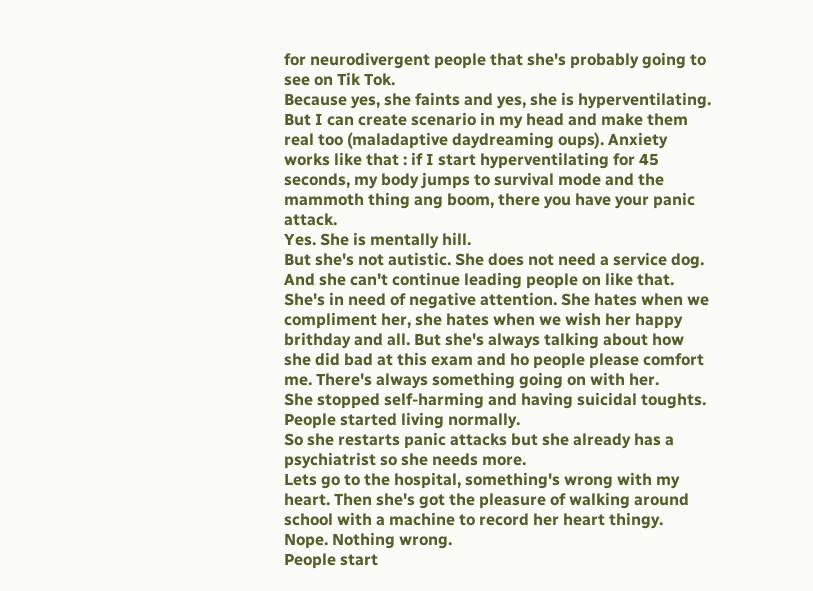for neurodivergent people that she's probably going to see on Tik Tok.
Because yes, she faints and yes, she is hyperventilating. But I can create scenario in my head and make them real too (maladaptive daydreaming oups). Anxiety works like that : if I start hyperventilating for 45 seconds, my body jumps to survival mode and the mammoth thing ang boom, there you have your panic attack.
Yes. She is mentally hill.
But she's not autistic. She does not need a service dog. And she can't continue leading people on like that.
She's in need of negative attention. She hates when we compliment her, she hates when we wish her happy brithday and all. But she's always talking about how she did bad at this exam and ho people please comfort me. There's always something going on with her.
She stopped self-harming and having suicidal toughts. People started living normally.
So she restarts panic attacks but she already has a psychiatrist so she needs more.
Lets go to the hospital, something's wrong with my heart. Then she's got the pleasure of walking around school with a machine to record her heart thingy.
Nope. Nothing wrong.
People start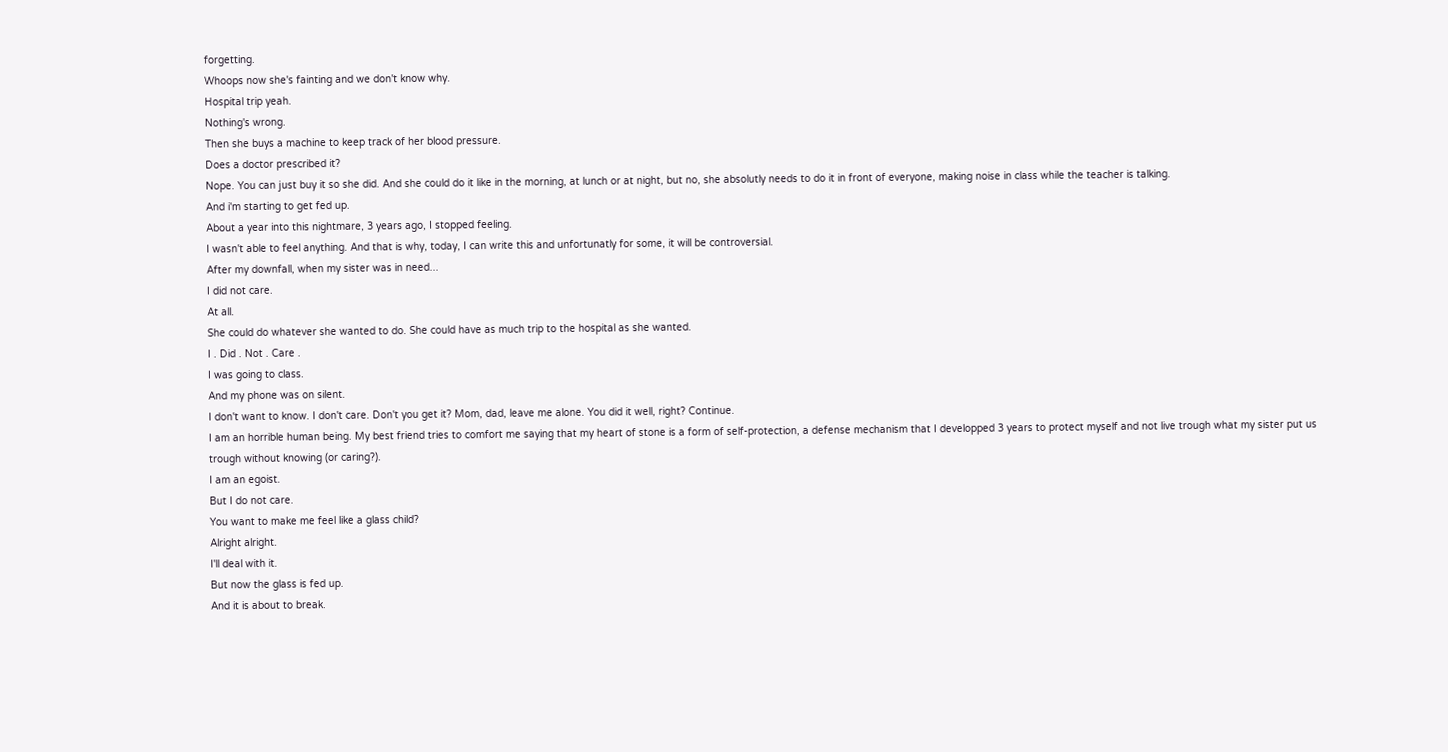forgetting.
Whoops now she's fainting and we don't know why.
Hospital trip yeah.
Nothing's wrong.
Then she buys a machine to keep track of her blood pressure.
Does a doctor prescribed it?
Nope. You can just buy it so she did. And she could do it like in the morning, at lunch or at night, but no, she absolutly needs to do it in front of everyone, making noise in class while the teacher is talking.
And i'm starting to get fed up.
About a year into this nightmare, 3 years ago, I stopped feeling.
I wasn't able to feel anything. And that is why, today, I can write this and unfortunatly for some, it will be controversial.
After my downfall, when my sister was in need...
I did not care.
At all.
She could do whatever she wanted to do. She could have as much trip to the hospital as she wanted.
I . Did . Not . Care .
I was going to class.
And my phone was on silent.
I don't want to know. I don't care. Don't you get it? Mom, dad, leave me alone. You did it well, right? Continue.
I am an horrible human being. My best friend tries to comfort me saying that my heart of stone is a form of self-protection, a defense mechanism that I developped 3 years to protect myself and not live trough what my sister put us trough without knowing (or caring?).
I am an egoist.
But I do not care.
You want to make me feel like a glass child?
Alright alright.
I'll deal with it.
But now the glass is fed up.
And it is about to break.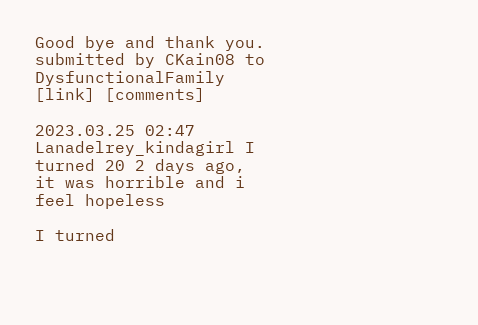Good bye and thank you.
submitted by CKain08 to DysfunctionalFamily [link] [comments]

2023.03.25 02:47 Lanadelrey_kindagirl I turned 20 2 days ago, it was horrible and i feel hopeless

I turned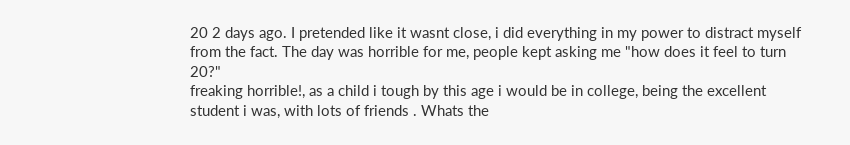20 2 days ago. I pretended like it wasnt close, i did everything in my power to distract myself from the fact. The day was horrible for me, people kept asking me "how does it feel to turn 20?"
freaking horrible!, as a child i tough by this age i would be in college, being the excellent student i was, with lots of friends . Whats the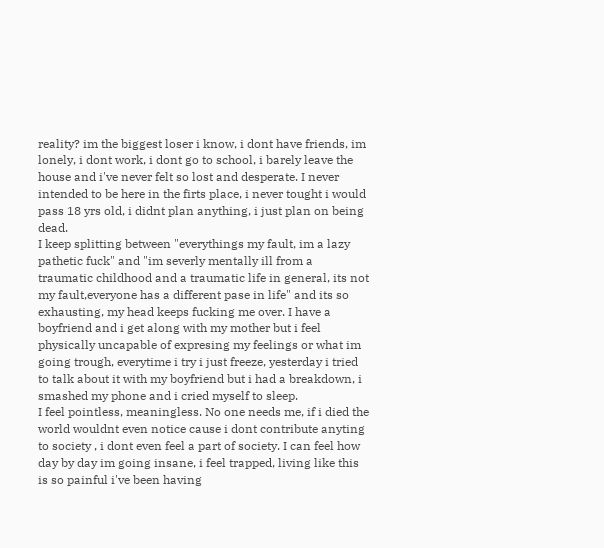reality? im the biggest loser i know, i dont have friends, im lonely, i dont work, i dont go to school, i barely leave the house and i've never felt so lost and desperate. I never intended to be here in the firts place, i never tought i would pass 18 yrs old, i didnt plan anything, i just plan on being dead.
I keep splitting between "everythings my fault, im a lazy pathetic fuck" and "im severly mentally ill from a traumatic childhood and a traumatic life in general, its not my fault,everyone has a different pase in life" and its so exhausting, my head keeps fucking me over. I have a boyfriend and i get along with my mother but i feel physically uncapable of expresing my feelings or what im going trough, everytime i try i just freeze, yesterday i tried to talk about it with my boyfriend but i had a breakdown, i smashed my phone and i cried myself to sleep.
I feel pointless, meaningless. No one needs me, if i died the world wouldnt even notice cause i dont contribute anyting to society , i dont even feel a part of society. I can feel how day by day im going insane, i feel trapped, living like this is so painful i've been having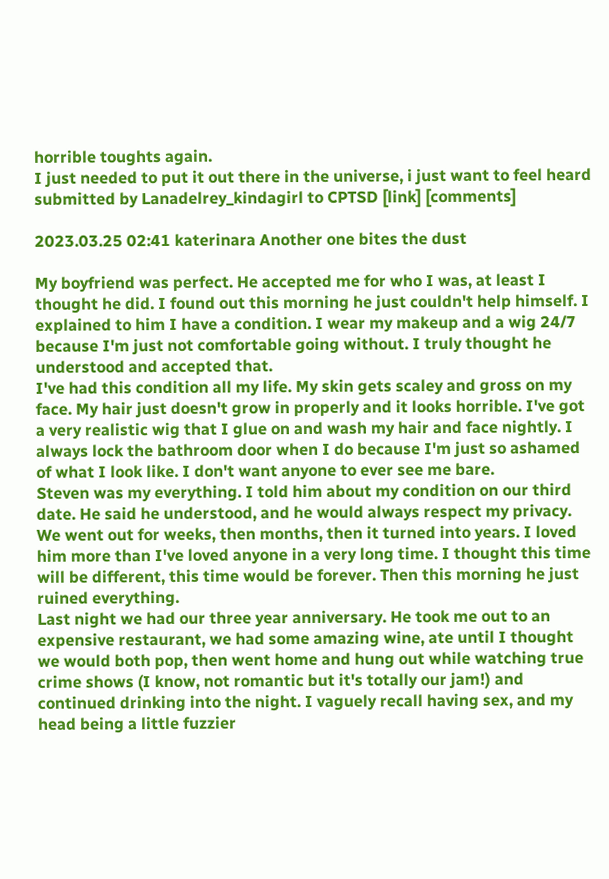horrible toughts again.
I just needed to put it out there in the universe, i just want to feel heard
submitted by Lanadelrey_kindagirl to CPTSD [link] [comments]

2023.03.25 02:41 katerinara Another one bites the dust

My boyfriend was perfect. He accepted me for who I was, at least I thought he did. I found out this morning he just couldn't help himself. I explained to him I have a condition. I wear my makeup and a wig 24/7 because I'm just not comfortable going without. I truly thought he understood and accepted that.
I've had this condition all my life. My skin gets scaley and gross on my face. My hair just doesn't grow in properly and it looks horrible. I've got a very realistic wig that I glue on and wash my hair and face nightly. I always lock the bathroom door when I do because I'm just so ashamed of what I look like. I don't want anyone to ever see me bare.
Steven was my everything. I told him about my condition on our third date. He said he understood, and he would always respect my privacy. We went out for weeks, then months, then it turned into years. I loved him more than I've loved anyone in a very long time. I thought this time will be different, this time would be forever. Then this morning he just ruined everything.
Last night we had our three year anniversary. He took me out to an expensive restaurant, we had some amazing wine, ate until I thought we would both pop, then went home and hung out while watching true crime shows (I know, not romantic but it's totally our jam!) and continued drinking into the night. I vaguely recall having sex, and my head being a little fuzzier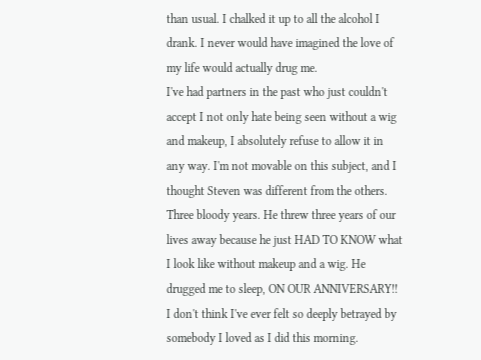than usual. I chalked it up to all the alcohol I drank. I never would have imagined the love of my life would actually drug me.
I've had partners in the past who just couldn't accept I not only hate being seen without a wig and makeup, I absolutely refuse to allow it in any way. I'm not movable on this subject, and I thought Steven was different from the others. Three bloody years. He threw three years of our lives away because he just HAD TO KNOW what I look like without makeup and a wig. He drugged me to sleep, ON OUR ANNIVERSARY!! I don't think I've ever felt so deeply betrayed by somebody I loved as I did this morning.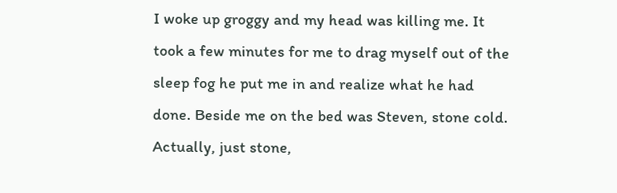I woke up groggy and my head was killing me. It took a few minutes for me to drag myself out of the sleep fog he put me in and realize what he had done. Beside me on the bed was Steven, stone cold. Actually, just stone,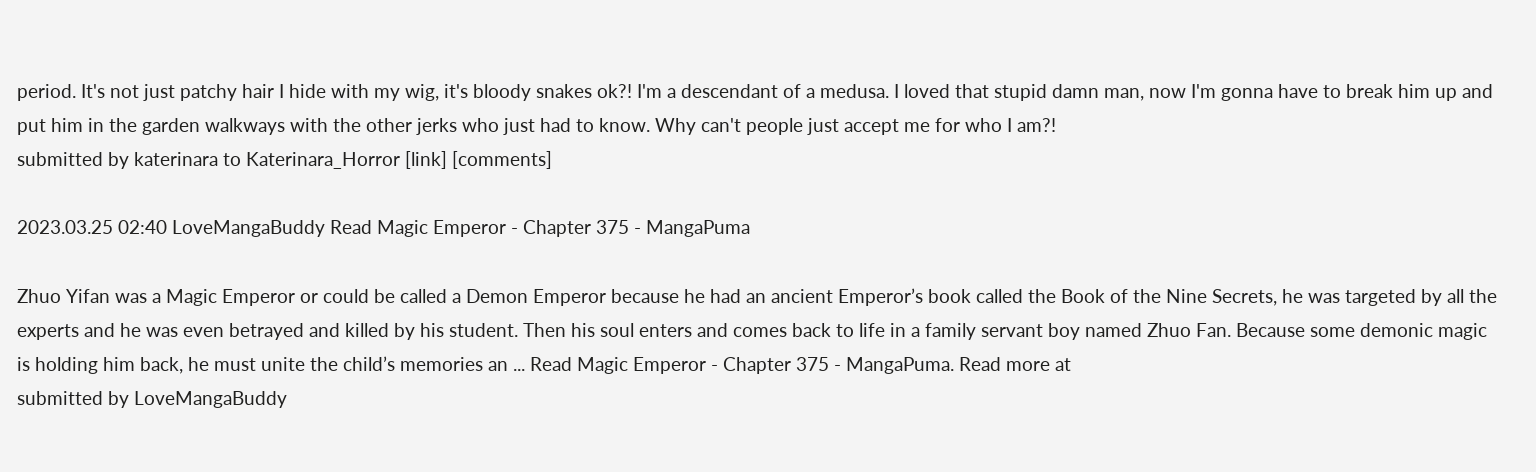period. It's not just patchy hair I hide with my wig, it's bloody snakes ok?! I'm a descendant of a medusa. I loved that stupid damn man, now I'm gonna have to break him up and put him in the garden walkways with the other jerks who just had to know. Why can't people just accept me for who I am?!
submitted by katerinara to Katerinara_Horror [link] [comments]

2023.03.25 02:40 LoveMangaBuddy Read Magic Emperor - Chapter 375 - MangaPuma

Zhuo Yifan was a Magic Emperor or could be called a Demon Emperor because he had an ancient Emperor’s book called the Book of the Nine Secrets, he was targeted by all the experts and he was even betrayed and killed by his student. Then his soul enters and comes back to life in a family servant boy named Zhuo Fan. Because some demonic magic is holding him back, he must unite the child’s memories an ... Read Magic Emperor - Chapter 375 - MangaPuma. Read more at
submitted by LoveMangaBuddy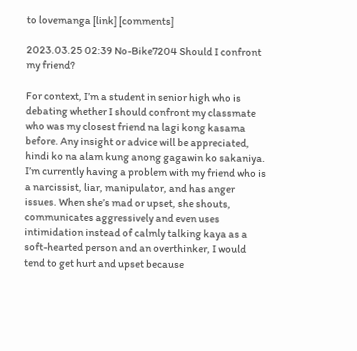to lovemanga [link] [comments]

2023.03.25 02:39 No-Bike7204 Should I confront my friend?

For context, I’m a student in senior high who is debating whether I should confront my classmate who was my closest friend na lagi kong kasama before. Any insight or advice will be appreciated, hindi ko na alam kung anong gagawin ko sakaniya.
I’m currently having a problem with my friend who is a narcissist, liar, manipulator, and has anger issues. When she’s mad or upset, she shouts, communicates aggressively and even uses intimidation instead of calmly talking kaya as a soft-hearted person and an overthinker, I would tend to get hurt and upset because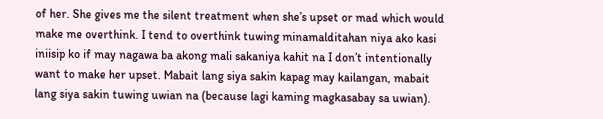of her. She gives me the silent treatment when she’s upset or mad which would make me overthink. I tend to overthink tuwing minamalditahan niya ako kasi iniisip ko if may nagawa ba akong mali sakaniya kahit na I don’t intentionally want to make her upset. Mabait lang siya sakin kapag may kailangan, mabait lang siya sakin tuwing uwian na (because lagi kaming magkasabay sa uwian).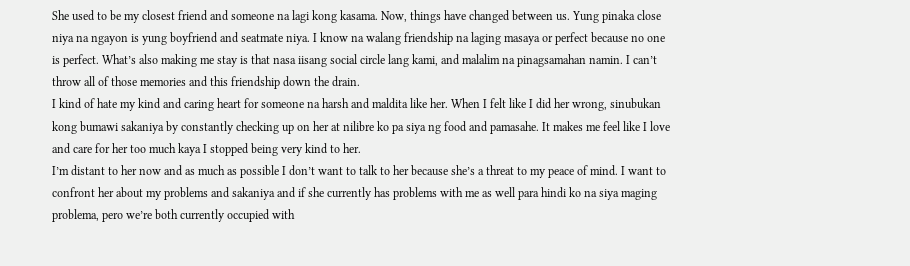She used to be my closest friend and someone na lagi kong kasama. Now, things have changed between us. Yung pinaka close niya na ngayon is yung boyfriend and seatmate niya. I know na walang friendship na laging masaya or perfect because no one is perfect. What’s also making me stay is that nasa iisang social circle lang kami, and malalim na pinagsamahan namin. I can’t throw all of those memories and this friendship down the drain.
I kind of hate my kind and caring heart for someone na harsh and maldita like her. When I felt like I did her wrong, sinubukan kong bumawi sakaniya by constantly checking up on her at nilibre ko pa siya ng food and pamasahe. It makes me feel like I love and care for her too much kaya I stopped being very kind to her.
I’m distant to her now and as much as possible I don’t want to talk to her because she’s a threat to my peace of mind. I want to confront her about my problems and sakaniya and if she currently has problems with me as well para hindi ko na siya maging problema, pero we’re both currently occupied with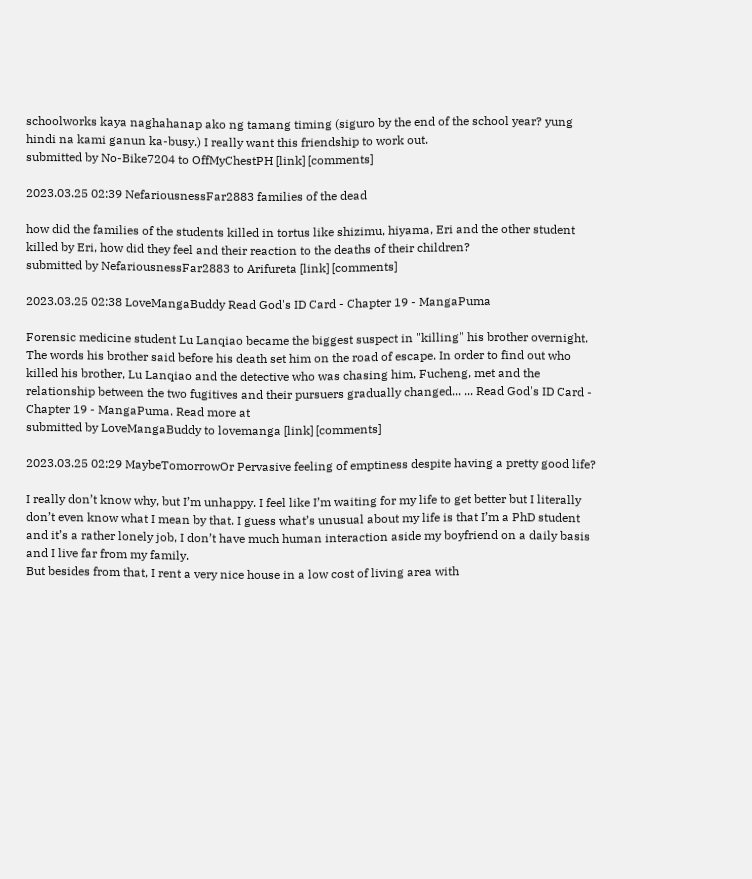schoolworks kaya naghahanap ako ng tamang timing (siguro by the end of the school year? yung hindi na kami ganun ka-busy.) I really want this friendship to work out.
submitted by No-Bike7204 to OffMyChestPH [link] [comments]

2023.03.25 02:39 NefariousnessFar2883 families of the dead

how did the families of the students killed in tortus like shizimu, hiyama, Eri and the other student killed by Eri, how did they feel and their reaction to the deaths of their children?
submitted by NefariousnessFar2883 to Arifureta [link] [comments]

2023.03.25 02:38 LoveMangaBuddy Read God's ID Card - Chapter 19 - MangaPuma

Forensic medicine student Lu Lanqiao became the biggest suspect in "killing" his brother overnight. The words his brother said before his death set him on the road of escape. In order to find out who killed his brother, Lu Lanqiao and the detective who was chasing him, Fucheng, met and the relationship between the two fugitives and their pursuers gradually changed... ... Read God's ID Card - Chapter 19 - MangaPuma. Read more at
submitted by LoveMangaBuddy to lovemanga [link] [comments]

2023.03.25 02:29 MaybeTomorrowOr Pervasive feeling of emptiness despite having a pretty good life?

I really don’t know why, but I’m unhappy. I feel like I’m waiting for my life to get better but I literally don’t even know what I mean by that. I guess what’s unusual about my life is that I’m a PhD student and it’s a rather lonely job, I don’t have much human interaction aside my boyfriend on a daily basis and I live far from my family.
But besides from that, I rent a very nice house in a low cost of living area with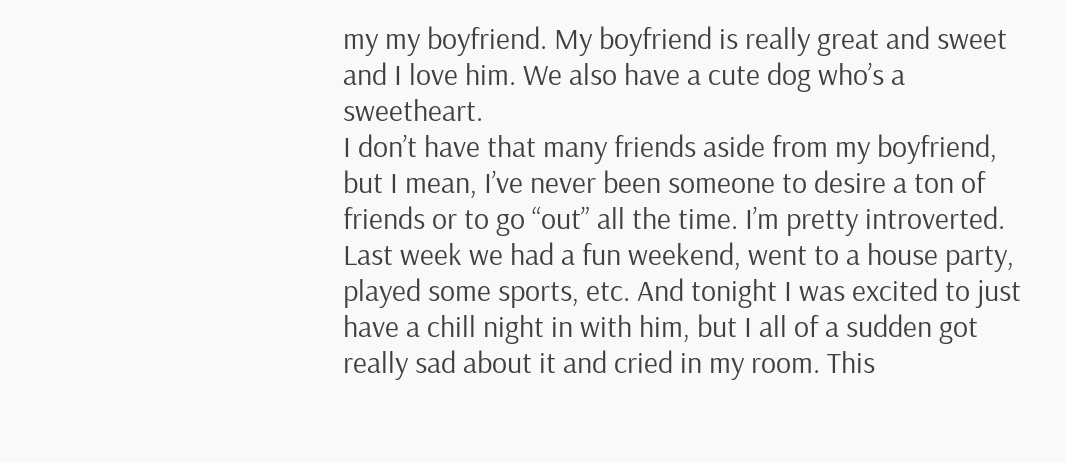my my boyfriend. My boyfriend is really great and sweet and I love him. We also have a cute dog who’s a sweetheart.
I don’t have that many friends aside from my boyfriend, but I mean, I’ve never been someone to desire a ton of friends or to go “out” all the time. I’m pretty introverted.
Last week we had a fun weekend, went to a house party, played some sports, etc. And tonight I was excited to just have a chill night in with him, but I all of a sudden got really sad about it and cried in my room. This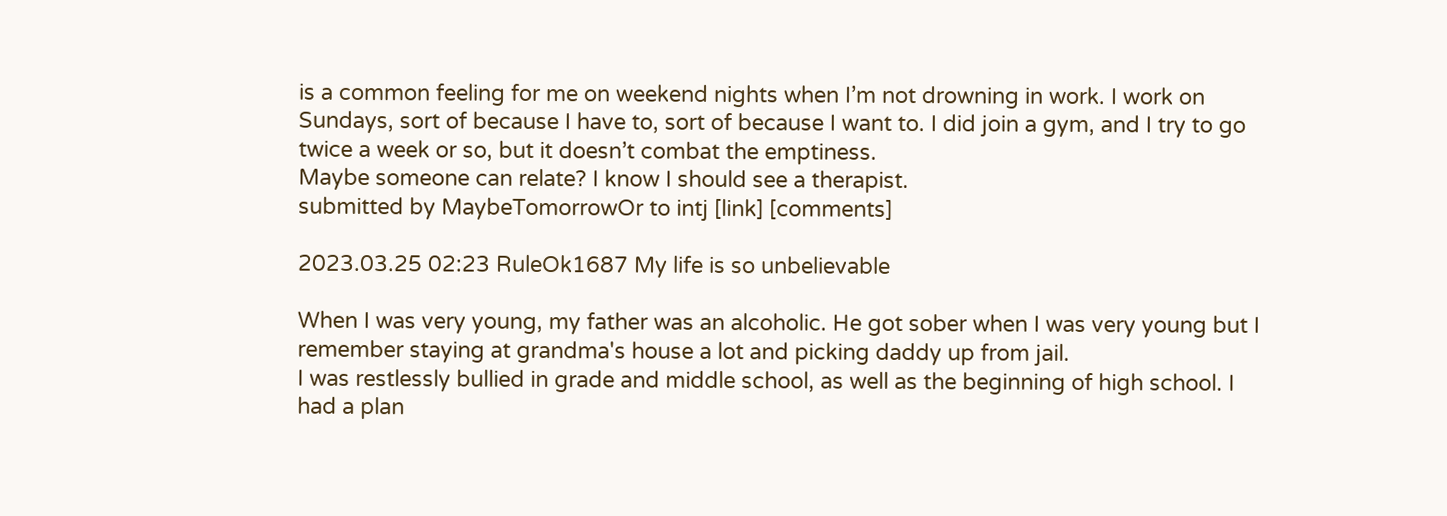is a common feeling for me on weekend nights when I’m not drowning in work. I work on Sundays, sort of because I have to, sort of because I want to. I did join a gym, and I try to go twice a week or so, but it doesn’t combat the emptiness.
Maybe someone can relate? I know I should see a therapist.
submitted by MaybeTomorrowOr to intj [link] [comments]

2023.03.25 02:23 RuleOk1687 My life is so unbelievable

When I was very young, my father was an alcoholic. He got sober when I was very young but I remember staying at grandma's house a lot and picking daddy up from jail.
I was restlessly bullied in grade and middle school, as well as the beginning of high school. I had a plan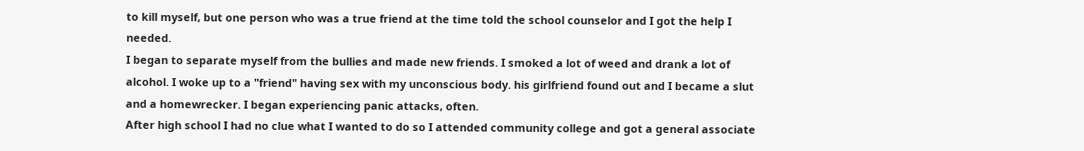to kill myself, but one person who was a true friend at the time told the school counselor and I got the help I needed.
I began to separate myself from the bullies and made new friends. I smoked a lot of weed and drank a lot of alcohol. I woke up to a "friend" having sex with my unconscious body. his girlfriend found out and I became a slut and a homewrecker. I began experiencing panic attacks, often.
After high school I had no clue what I wanted to do so I attended community college and got a general associate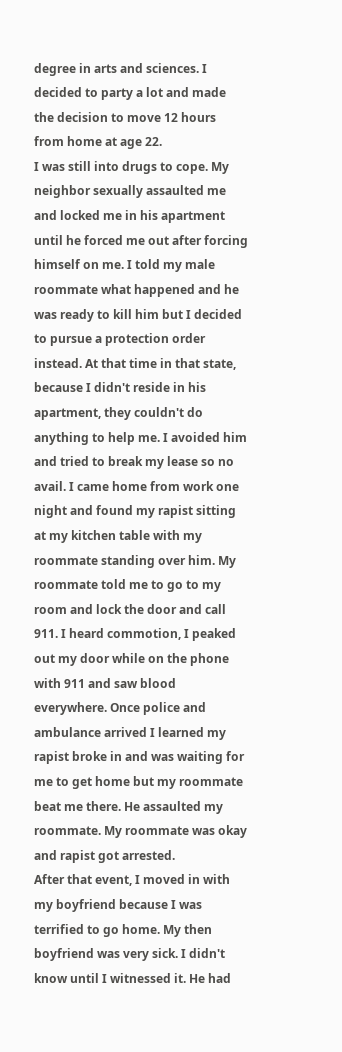degree in arts and sciences. I decided to party a lot and made the decision to move 12 hours from home at age 22.
I was still into drugs to cope. My neighbor sexually assaulted me and locked me in his apartment until he forced me out after forcing himself on me. I told my male roommate what happened and he was ready to kill him but I decided to pursue a protection order instead. At that time in that state, because I didn't reside in his apartment, they couldn't do anything to help me. I avoided him and tried to break my lease so no avail. I came home from work one night and found my rapist sitting at my kitchen table with my roommate standing over him. My roommate told me to go to my room and lock the door and call 911. I heard commotion, I peaked out my door while on the phone with 911 and saw blood everywhere. Once police and ambulance arrived I learned my rapist broke in and was waiting for me to get home but my roommate beat me there. He assaulted my roommate. My roommate was okay and rapist got arrested.
After that event, I moved in with my boyfriend because I was terrified to go home. My then boyfriend was very sick. I didn't know until I witnessed it. He had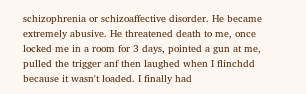schizophrenia or schizoaffective disorder. He became extremely abusive. He threatened death to me, once locked me in a room for 3 days, pointed a gun at me, pulled the trigger anf then laughed when I flinchdd because it wasn't loaded. I finally had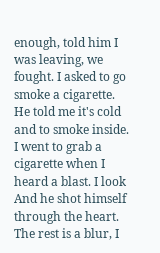enough, told him I was leaving, we fought. I asked to go smoke a cigarette. He told me it's cold and to smoke inside. I went to grab a cigarette when I heard a blast. I look And he shot himself through the heart. The rest is a blur, I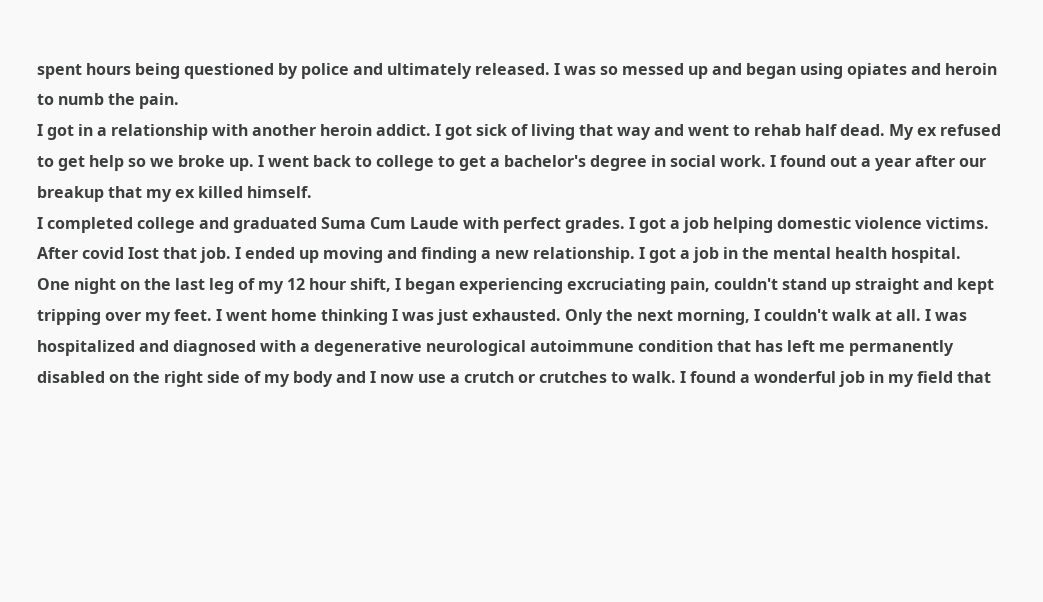spent hours being questioned by police and ultimately released. I was so messed up and began using opiates and heroin to numb the pain.
I got in a relationship with another heroin addict. I got sick of living that way and went to rehab half dead. My ex refused to get help so we broke up. I went back to college to get a bachelor's degree in social work. I found out a year after our breakup that my ex killed himself.
I completed college and graduated Suma Cum Laude with perfect grades. I got a job helping domestic violence victims. After covid Iost that job. I ended up moving and finding a new relationship. I got a job in the mental health hospital.
One night on the last leg of my 12 hour shift, I began experiencing excruciating pain, couldn't stand up straight and kept tripping over my feet. I went home thinking I was just exhausted. Only the next morning, I couldn't walk at all. I was hospitalized and diagnosed with a degenerative neurological autoimmune condition that has left me permanently disabled on the right side of my body and I now use a crutch or crutches to walk. I found a wonderful job in my field that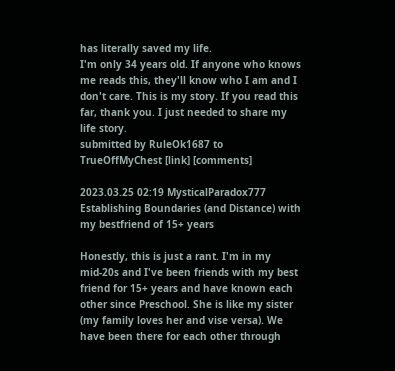has literally saved my life.
I'm only 34 years old. If anyone who knows me reads this, they'll know who I am and I don't care. This is my story. If you read this far, thank you. I just needed to share my life story.
submitted by RuleOk1687 to TrueOffMyChest [link] [comments]

2023.03.25 02:19 MysticalParadox777 Establishing Boundaries (and Distance) with my bestfriend of 15+ years

Honestly, this is just a rant. I'm in my mid-20s and I've been friends with my best friend for 15+ years and have known each other since Preschool. She is like my sister (my family loves her and vise versa). We have been there for each other through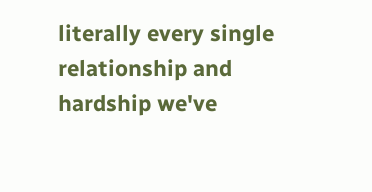literally every single relationship and hardship we've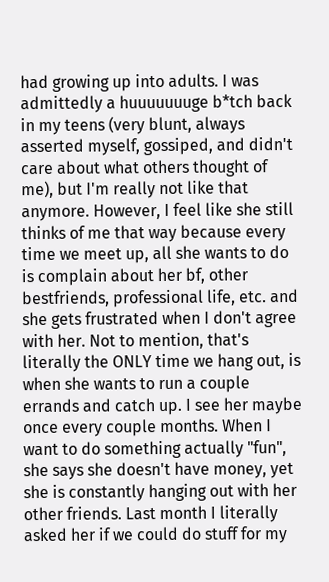had growing up into adults. I was admittedly a huuuuuuuge b*tch back in my teens (very blunt, always asserted myself, gossiped, and didn't care about what others thought of me), but I'm really not like that anymore. However, I feel like she still thinks of me that way because every time we meet up, all she wants to do is complain about her bf, other bestfriends, professional life, etc. and she gets frustrated when I don't agree with her. Not to mention, that's literally the ONLY time we hang out, is when she wants to run a couple errands and catch up. I see her maybe once every couple months. When I want to do something actually "fun", she says she doesn't have money, yet she is constantly hanging out with her other friends. Last month I literally asked her if we could do stuff for my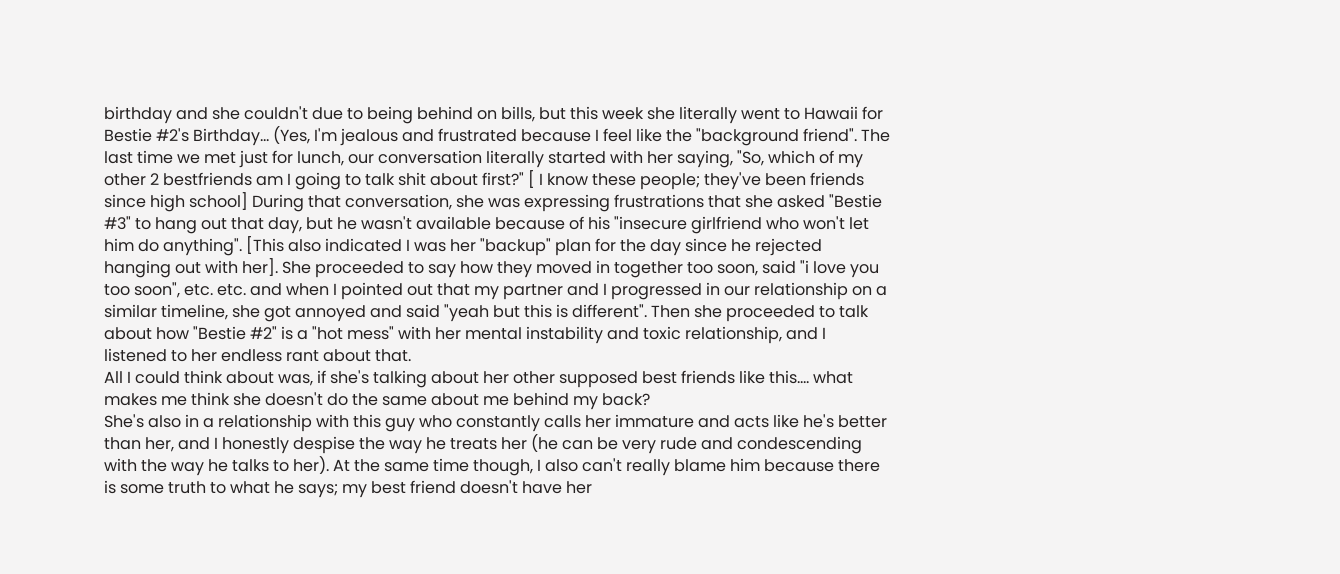birthday and she couldn't due to being behind on bills, but this week she literally went to Hawaii for Bestie #2's Birthday... (Yes, I'm jealous and frustrated because I feel like the "background friend". The last time we met just for lunch, our conversation literally started with her saying, "So, which of my other 2 bestfriends am I going to talk shit about first?" [ I know these people; they've been friends since high school] During that conversation, she was expressing frustrations that she asked "Bestie #3" to hang out that day, but he wasn't available because of his "insecure girlfriend who won't let him do anything". [This also indicated I was her "backup" plan for the day since he rejected hanging out with her]. She proceeded to say how they moved in together too soon, said "i love you too soon", etc. etc. and when I pointed out that my partner and I progressed in our relationship on a similar timeline, she got annoyed and said "yeah but this is different". Then she proceeded to talk about how "Bestie #2" is a "hot mess" with her mental instability and toxic relationship, and I listened to her endless rant about that.
All I could think about was, if she's talking about her other supposed best friends like this.... what makes me think she doesn't do the same about me behind my back?
She's also in a relationship with this guy who constantly calls her immature and acts like he's better than her, and I honestly despise the way he treats her (he can be very rude and condescending with the way he talks to her). At the same time though, I also can't really blame him because there is some truth to what he says; my best friend doesn't have her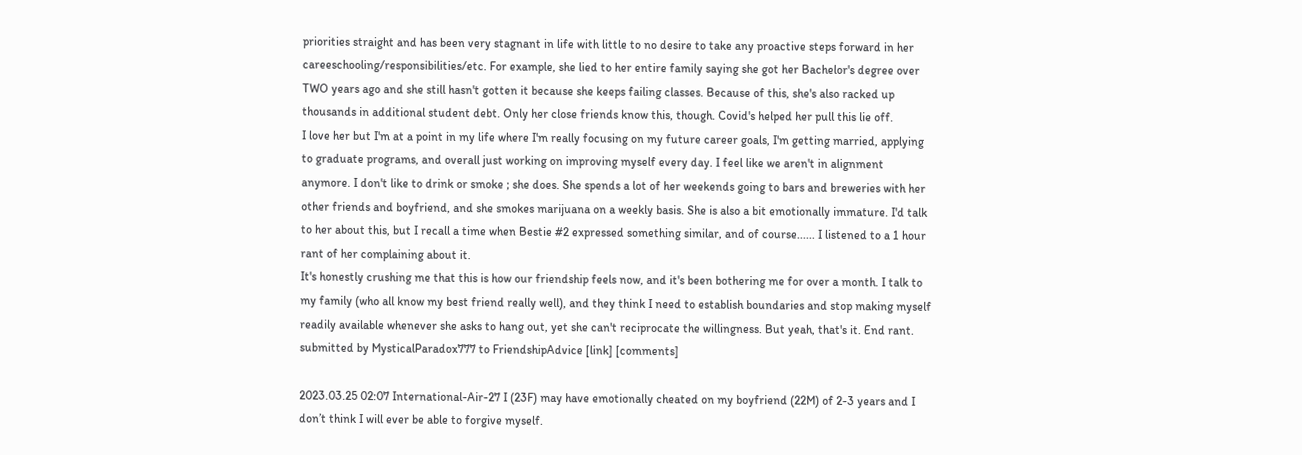priorities straight and has been very stagnant in life with little to no desire to take any proactive steps forward in her careeschooling/responsibilities/etc. For example, she lied to her entire family saying she got her Bachelor's degree over TWO years ago and she still hasn't gotten it because she keeps failing classes. Because of this, she's also racked up thousands in additional student debt. Only her close friends know this, though. Covid's helped her pull this lie off.
I love her but I'm at a point in my life where I'm really focusing on my future career goals, I'm getting married, applying to graduate programs, and overall just working on improving myself every day. I feel like we aren't in alignment anymore. I don't like to drink or smoke ; she does. She spends a lot of her weekends going to bars and breweries with her other friends and boyfriend, and she smokes marijuana on a weekly basis. She is also a bit emotionally immature. I'd talk to her about this, but I recall a time when Bestie #2 expressed something similar, and of course...... I listened to a 1 hour rant of her complaining about it.
It's honestly crushing me that this is how our friendship feels now, and it's been bothering me for over a month. I talk to my family (who all know my best friend really well), and they think I need to establish boundaries and stop making myself readily available whenever she asks to hang out, yet she can't reciprocate the willingness. But yeah, that's it. End rant.
submitted by MysticalParadox777 to FriendshipAdvice [link] [comments]

2023.03.25 02:07 International-Air-27 I (23F) may have emotionally cheated on my boyfriend (22M) of 2-3 years and I don’t think I will ever be able to forgive myself.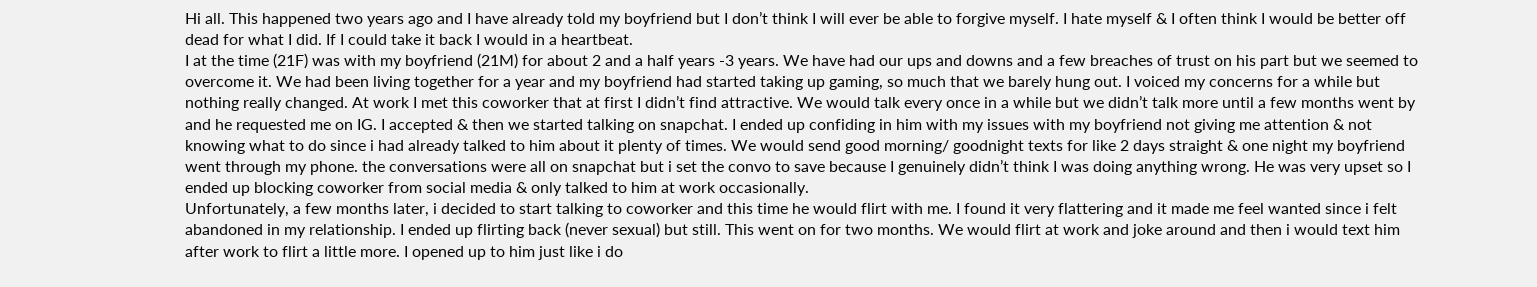Hi all. This happened two years ago and I have already told my boyfriend but I don’t think I will ever be able to forgive myself. I hate myself & I often think I would be better off dead for what I did. If I could take it back I would in a heartbeat.
I at the time (21F) was with my boyfriend (21M) for about 2 and a half years -3 years. We have had our ups and downs and a few breaches of trust on his part but we seemed to overcome it. We had been living together for a year and my boyfriend had started taking up gaming, so much that we barely hung out. I voiced my concerns for a while but nothing really changed. At work I met this coworker that at first I didn’t find attractive. We would talk every once in a while but we didn’t talk more until a few months went by and he requested me on IG. I accepted & then we started talking on snapchat. I ended up confiding in him with my issues with my boyfriend not giving me attention & not knowing what to do since i had already talked to him about it plenty of times. We would send good morning/ goodnight texts for like 2 days straight & one night my boyfriend went through my phone. the conversations were all on snapchat but i set the convo to save because I genuinely didn’t think I was doing anything wrong. He was very upset so I ended up blocking coworker from social media & only talked to him at work occasionally.
Unfortunately, a few months later, i decided to start talking to coworker and this time he would flirt with me. I found it very flattering and it made me feel wanted since i felt abandoned in my relationship. I ended up flirting back (never sexual) but still. This went on for two months. We would flirt at work and joke around and then i would text him after work to flirt a little more. I opened up to him just like i do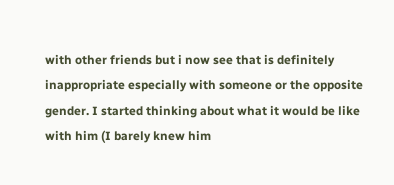with other friends but i now see that is definitely inappropriate especially with someone or the opposite gender. I started thinking about what it would be like with him (I barely knew him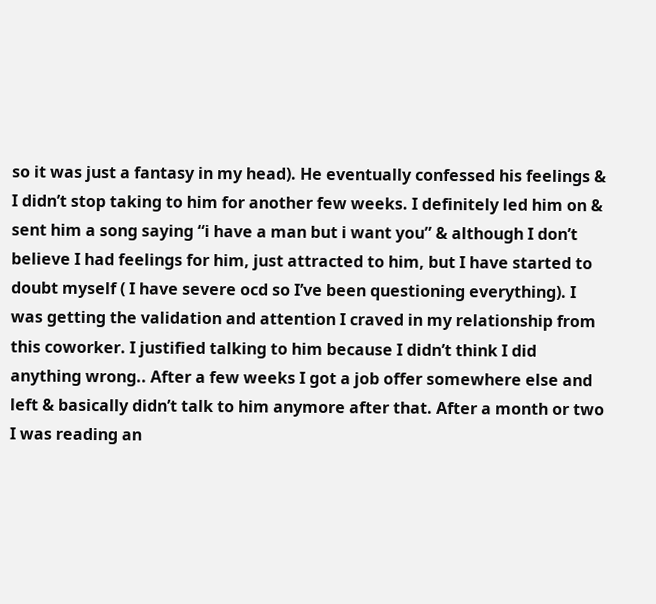so it was just a fantasy in my head). He eventually confessed his feelings & I didn’t stop taking to him for another few weeks. I definitely led him on & sent him a song saying “i have a man but i want you” & although I don’t believe I had feelings for him, just attracted to him, but I have started to doubt myself ( I have severe ocd so I’ve been questioning everything). I was getting the validation and attention I craved in my relationship from this coworker. I justified talking to him because I didn’t think I did anything wrong.. After a few weeks I got a job offer somewhere else and left & basically didn’t talk to him anymore after that. After a month or two I was reading an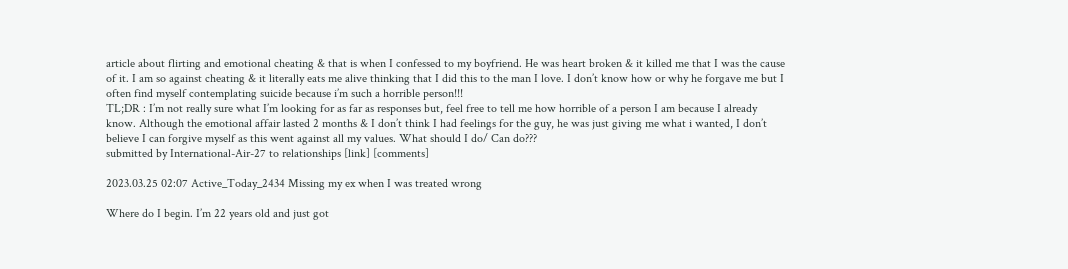article about flirting and emotional cheating & that is when I confessed to my boyfriend. He was heart broken & it killed me that I was the cause of it. I am so against cheating & it literally eats me alive thinking that I did this to the man I love. I don’t know how or why he forgave me but I often find myself contemplating suicide because i’m such a horrible person!!!
TL;DR : I’m not really sure what I’m looking for as far as responses but, feel free to tell me how horrible of a person I am because I already know. Although the emotional affair lasted 2 months & I don’t think I had feelings for the guy, he was just giving me what i wanted, I don’t believe I can forgive myself as this went against all my values. What should I do/ Can do???
submitted by International-Air-27 to relationships [link] [comments]

2023.03.25 02:07 Active_Today_2434 Missing my ex when I was treated wrong

Where do I begin. I’m 22 years old and just got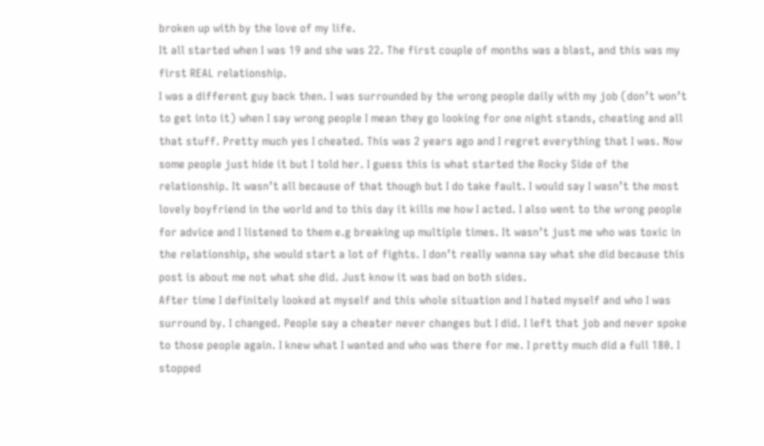broken up with by the love of my life.
It all started when I was 19 and she was 22. The first couple of months was a blast, and this was my first REAL relationship.
I was a different guy back then. I was surrounded by the wrong people daily with my job (don’t won’t to get into it) when I say wrong people I mean they go looking for one night stands, cheating and all that stuff. Pretty much yes I cheated. This was 2 years ago and I regret everything that I was. Now some people just hide it but I told her. I guess this is what started the Rocky Side of the relationship. It wasn’t all because of that though but I do take fault. I would say I wasn’t the most lovely boyfriend in the world and to this day it kills me how I acted. I also went to the wrong people for advice and I listened to them e.g breaking up multiple times. It wasn’t just me who was toxic in the relationship, she would start a lot of fights. I don’t really wanna say what she did because this post is about me not what she did. Just know it was bad on both sides.
After time I definitely looked at myself and this whole situation and I hated myself and who I was surround by. I changed. People say a cheater never changes but I did. I left that job and never spoke to those people again. I knew what I wanted and who was there for me. I pretty much did a full 180. I stopped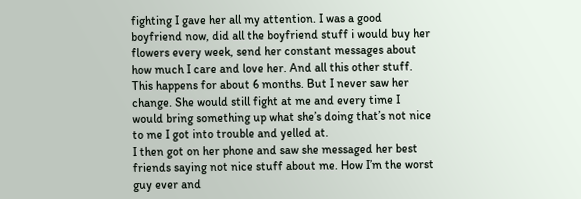fighting I gave her all my attention. I was a good boyfriend now, did all the boyfriend stuff i would buy her flowers every week, send her constant messages about how much I care and love her. And all this other stuff. This happens for about 6 months. But I never saw her change. She would still fight at me and every time I would bring something up what she’s doing that’s not nice to me I got into trouble and yelled at.
I then got on her phone and saw she messaged her best friends saying not nice stuff about me. How I’m the worst guy ever and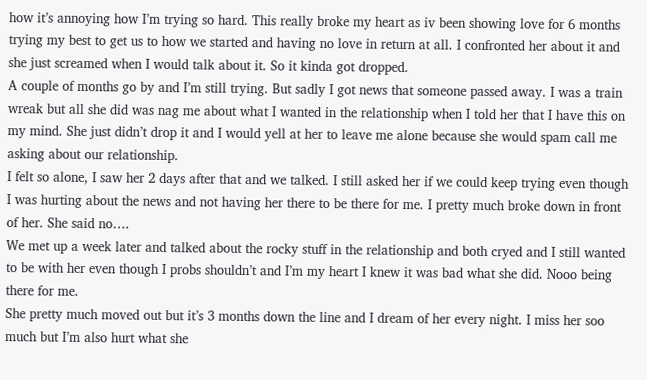how it’s annoying how I’m trying so hard. This really broke my heart as iv been showing love for 6 months trying my best to get us to how we started and having no love in return at all. I confronted her about it and she just screamed when I would talk about it. So it kinda got dropped.
A couple of months go by and I’m still trying. But sadly I got news that someone passed away. I was a train wreak but all she did was nag me about what I wanted in the relationship when I told her that I have this on my mind. She just didn’t drop it and I would yell at her to leave me alone because she would spam call me asking about our relationship.
I felt so alone, I saw her 2 days after that and we talked. I still asked her if we could keep trying even though I was hurting about the news and not having her there to be there for me. I pretty much broke down in front of her. She said no….
We met up a week later and talked about the rocky stuff in the relationship and both cryed and I still wanted to be with her even though I probs shouldn’t and I’m my heart I knew it was bad what she did. Nooo being there for me.
She pretty much moved out but it’s 3 months down the line and I dream of her every night. I miss her soo much but I’m also hurt what she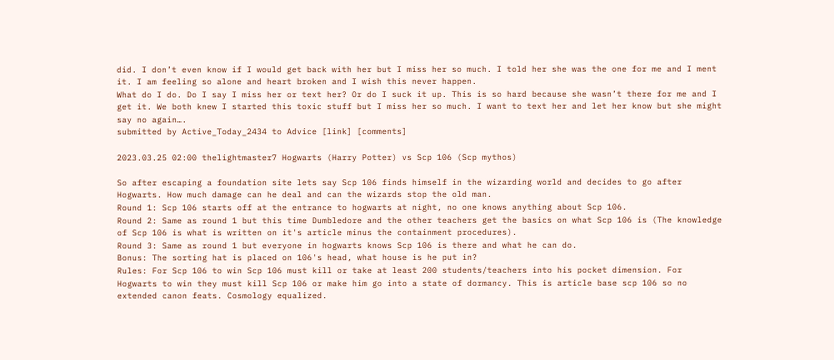did. I don’t even know if I would get back with her but I miss her so much. I told her she was the one for me and I ment it. I am feeling so alone and heart broken and I wish this never happen.
What do I do. Do I say I miss her or text her? Or do I suck it up. This is so hard because she wasn’t there for me and I get it. We both knew I started this toxic stuff but I miss her so much. I want to text her and let her know but she might say no again….
submitted by Active_Today_2434 to Advice [link] [comments]

2023.03.25 02:00 thelightmaster7 Hogwarts (Harry Potter) vs Scp 106 (Scp mythos)

So after escaping a foundation site lets say Scp 106 finds himself in the wizarding world and decides to go after Hogwarts. How much damage can he deal and can the wizards stop the old man.
Round 1: Scp 106 starts off at the entrance to hogwarts at night, no one knows anything about Scp 106.
Round 2: Same as round 1 but this time Dumbledore and the other teachers get the basics on what Scp 106 is (The knowledge of Scp 106 is what is written on it's article minus the containment procedures).
Round 3: Same as round 1 but everyone in hogwarts knows Scp 106 is there and what he can do.
Bonus: The sorting hat is placed on 106's head, what house is he put in?
Rules: For Scp 106 to win Scp 106 must kill or take at least 200 students/teachers into his pocket dimension. For Hogwarts to win they must kill Scp 106 or make him go into a state of dormancy. This is article base scp 106 so no extended canon feats. Cosmology equalized.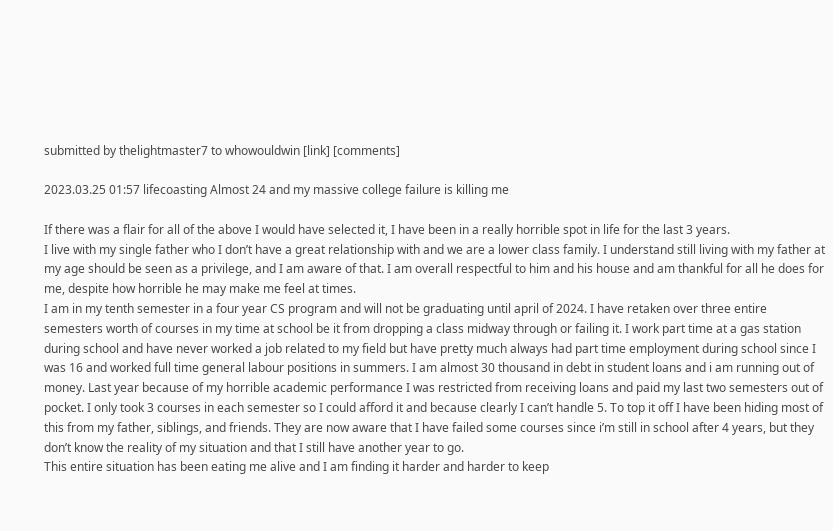submitted by thelightmaster7 to whowouldwin [link] [comments]

2023.03.25 01:57 lifecoasting Almost 24 and my massive college failure is killing me

If there was a flair for all of the above I would have selected it, I have been in a really horrible spot in life for the last 3 years.
I live with my single father who I don’t have a great relationship with and we are a lower class family. I understand still living with my father at my age should be seen as a privilege, and I am aware of that. I am overall respectful to him and his house and am thankful for all he does for me, despite how horrible he may make me feel at times.
I am in my tenth semester in a four year CS program and will not be graduating until april of 2024. I have retaken over three entire semesters worth of courses in my time at school be it from dropping a class midway through or failing it. I work part time at a gas station during school and have never worked a job related to my field but have pretty much always had part time employment during school since I was 16 and worked full time general labour positions in summers. I am almost 30 thousand in debt in student loans and i am running out of money. Last year because of my horrible academic performance I was restricted from receiving loans and paid my last two semesters out of pocket. I only took 3 courses in each semester so I could afford it and because clearly I can’t handle 5. To top it off I have been hiding most of this from my father, siblings, and friends. They are now aware that I have failed some courses since i’m still in school after 4 years, but they don’t know the reality of my situation and that I still have another year to go.
This entire situation has been eating me alive and I am finding it harder and harder to keep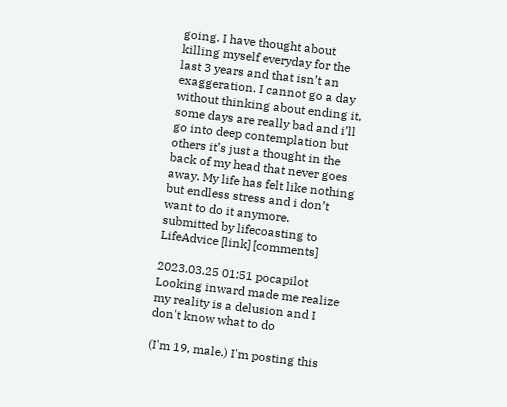going. I have thought about killing myself everyday for the last 3 years and that isn’t an exaggeration. I cannot go a day without thinking about ending it, some days are really bad and i’ll go into deep contemplation but others it’s just a thought in the back of my head that never goes away. My life has felt like nothing but endless stress and i don’t want to do it anymore.
submitted by lifecoasting to LifeAdvice [link] [comments]

2023.03.25 01:51 pocapilot Looking inward made me realize my reality is a delusion and I don't know what to do

(I'm 19, male.) I'm posting this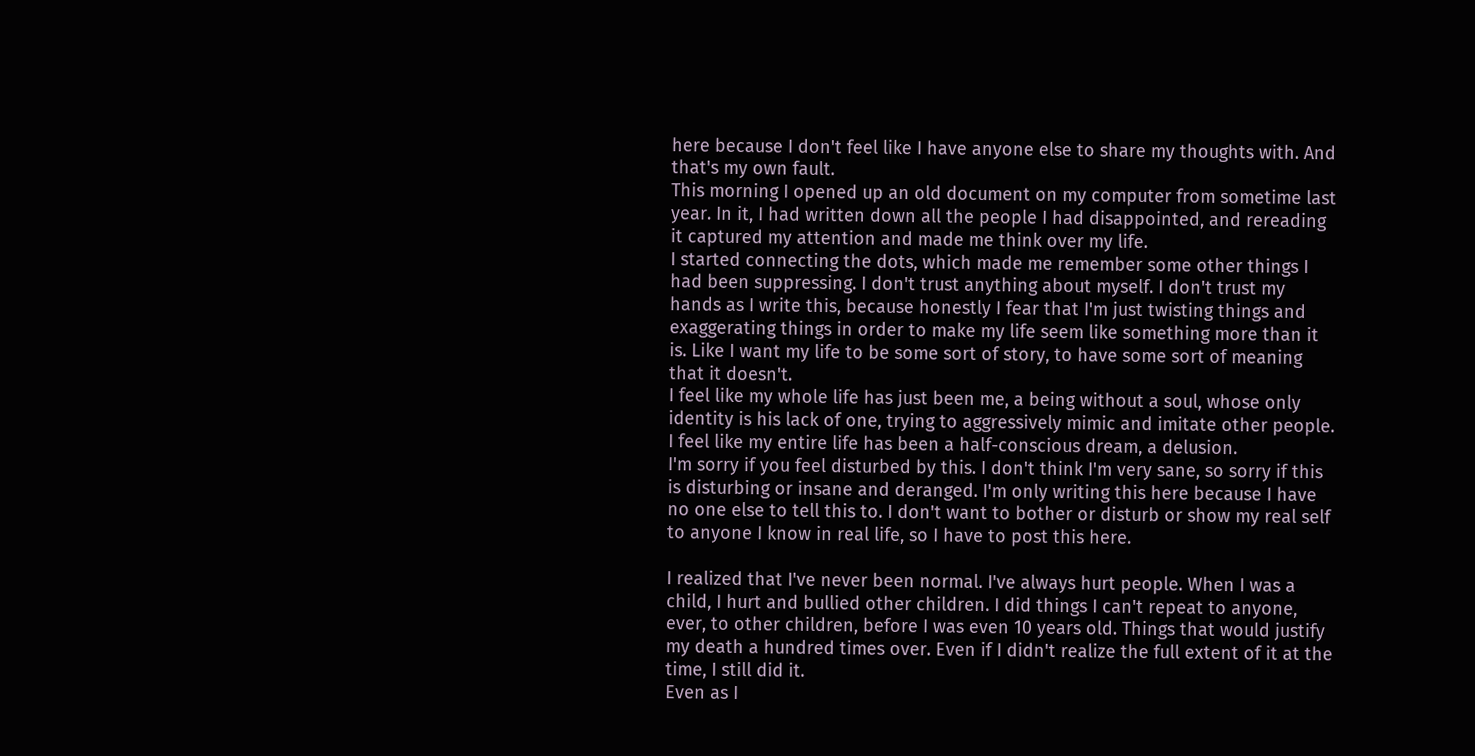here because I don't feel like I have anyone else to share my thoughts with. And that's my own fault.
This morning I opened up an old document on my computer from sometime last year. In it, I had written down all the people I had disappointed, and rereading it captured my attention and made me think over my life.
I started connecting the dots, which made me remember some other things I had been suppressing. I don't trust anything about myself. I don't trust my hands as I write this, because honestly I fear that I'm just twisting things and exaggerating things in order to make my life seem like something more than it is. Like I want my life to be some sort of story, to have some sort of meaning that it doesn't.
I feel like my whole life has just been me, a being without a soul, whose only identity is his lack of one, trying to aggressively mimic and imitate other people. I feel like my entire life has been a half-conscious dream, a delusion.
I'm sorry if you feel disturbed by this. I don't think I'm very sane, so sorry if this is disturbing or insane and deranged. I'm only writing this here because I have no one else to tell this to. I don't want to bother or disturb or show my real self to anyone I know in real life, so I have to post this here.

I realized that I've never been normal. I've always hurt people. When I was a child, I hurt and bullied other children. I did things I can't repeat to anyone, ever, to other children, before I was even 10 years old. Things that would justify my death a hundred times over. Even if I didn't realize the full extent of it at the time, I still did it.
Even as I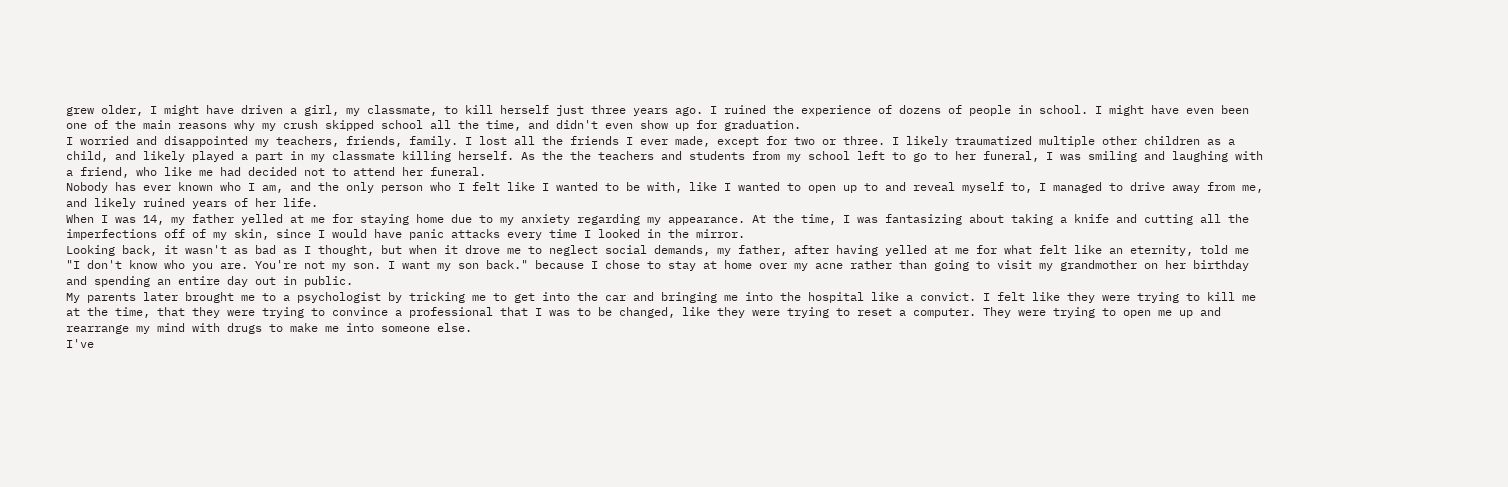grew older, I might have driven a girl, my classmate, to kill herself just three years ago. I ruined the experience of dozens of people in school. I might have even been one of the main reasons why my crush skipped school all the time, and didn't even show up for graduation.
I worried and disappointed my teachers, friends, family. I lost all the friends I ever made, except for two or three. I likely traumatized multiple other children as a child, and likely played a part in my classmate killing herself. As the the teachers and students from my school left to go to her funeral, I was smiling and laughing with a friend, who like me had decided not to attend her funeral.
Nobody has ever known who I am, and the only person who I felt like I wanted to be with, like I wanted to open up to and reveal myself to, I managed to drive away from me, and likely ruined years of her life.
When I was 14, my father yelled at me for staying home due to my anxiety regarding my appearance. At the time, I was fantasizing about taking a knife and cutting all the imperfections off of my skin, since I would have panic attacks every time I looked in the mirror.
Looking back, it wasn't as bad as I thought, but when it drove me to neglect social demands, my father, after having yelled at me for what felt like an eternity, told me "I don't know who you are. You're not my son. I want my son back." because I chose to stay at home over my acne rather than going to visit my grandmother on her birthday and spending an entire day out in public.
My parents later brought me to a psychologist by tricking me to get into the car and bringing me into the hospital like a convict. I felt like they were trying to kill me at the time, that they were trying to convince a professional that I was to be changed, like they were trying to reset a computer. They were trying to open me up and rearrange my mind with drugs to make me into someone else.
I've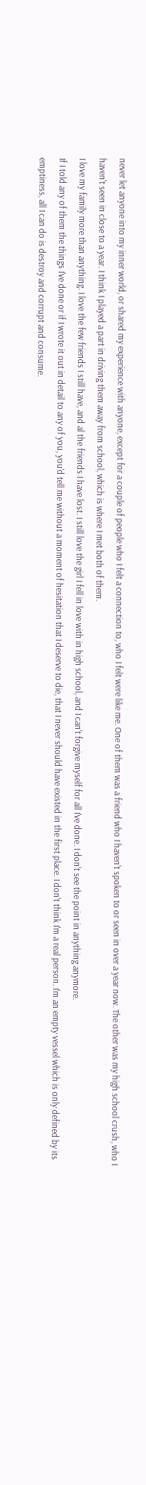never let anyone into my inner world, or shared my experience with anyone, except for a couple of people who I felt a connection to, who I felt were like me. One of them was a friend who I haven't spoken to or seen in over a year now. The other was my high school crush, who I haven't seen in close to a year. I think I played a part in driving them away from school, which is where I met both of them.
I love my family more than anything. I love the few friends I still have, and al the friends I have lost. I still love the girl I fell in love with in high school, and I can't forgive myself for all I've done. I don't see the point in anything anymore.
If I told any of them the things I've done or if I wrote it out in detail to any of you, you'd tell me without a moment of hesitation that I deserve to die, that I never should have existed in the first place. I don't think I'm a real person. I'm an empty vessel which is only defined by its emptiness, all I can do is destroy and corrupt and consume.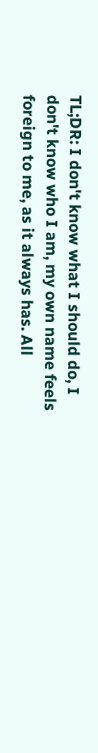TL;DR: I don't know what I should do, I don't know who I am, my own name feels foreign to me, as it always has. All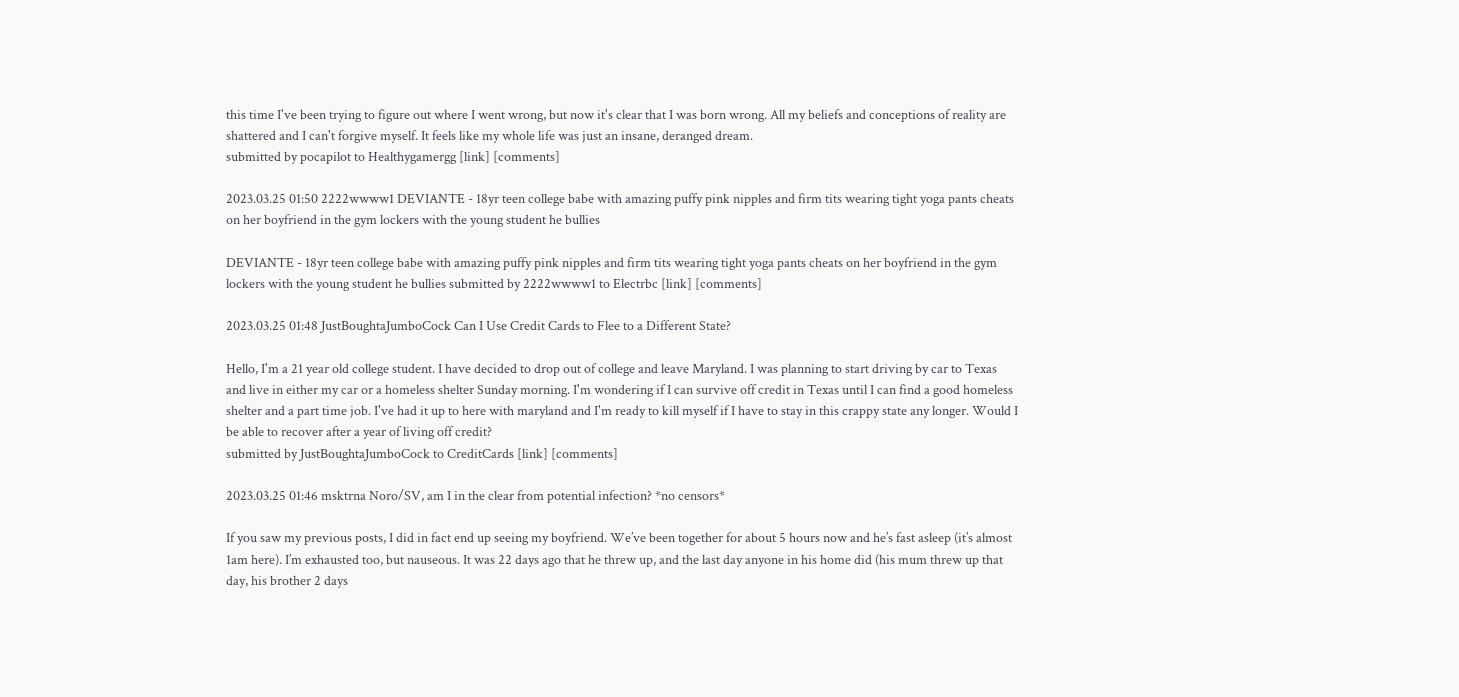this time I've been trying to figure out where I went wrong, but now it's clear that I was born wrong. All my beliefs and conceptions of reality are shattered and I can't forgive myself. It feels like my whole life was just an insane, deranged dream.
submitted by pocapilot to Healthygamergg [link] [comments]

2023.03.25 01:50 2222wwww1 DEVIANTE - 18yr teen college babe with amazing puffy pink nipples and firm tits wearing tight yoga pants cheats on her boyfriend in the gym lockers with the young student he bullies

DEVIANTE - 18yr teen college babe with amazing puffy pink nipples and firm tits wearing tight yoga pants cheats on her boyfriend in the gym lockers with the young student he bullies submitted by 2222wwww1 to Electrbc [link] [comments]

2023.03.25 01:48 JustBoughtaJumboCock Can I Use Credit Cards to Flee to a Different State?

Hello, I'm a 21 year old college student. I have decided to drop out of college and leave Maryland. I was planning to start driving by car to Texas and live in either my car or a homeless shelter Sunday morning. I'm wondering if I can survive off credit in Texas until I can find a good homeless shelter and a part time job. I've had it up to here with maryland and I'm ready to kill myself if I have to stay in this crappy state any longer. Would I be able to recover after a year of living off credit?
submitted by JustBoughtaJumboCock to CreditCards [link] [comments]

2023.03.25 01:46 msktrna Noro/SV, am I in the clear from potential infection? *no censors*

If you saw my previous posts, I did in fact end up seeing my boyfriend. We’ve been together for about 5 hours now and he’s fast asleep (it’s almost 1am here). I’m exhausted too, but nauseous. It was 22 days ago that he threw up, and the last day anyone in his home did (his mum threw up that day, his brother 2 days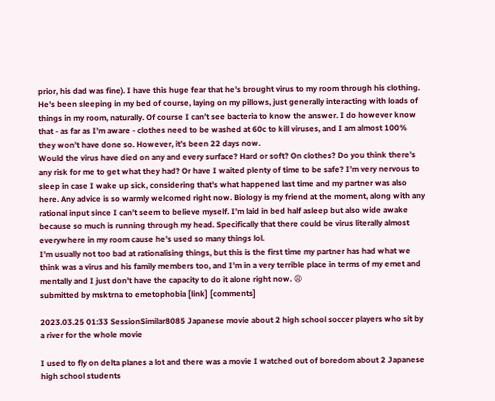prior, his dad was fine). I have this huge fear that he’s brought virus to my room through his clothing. He’s been sleeping in my bed of course, laying on my pillows, just generally interacting with loads of things in my room, naturally. Of course I can’t see bacteria to know the answer. I do however know that - as far as I’m aware - clothes need to be washed at 60c to kill viruses, and I am almost 100% they won’t have done so. However, it’s been 22 days now.
Would the virus have died on any and every surface? Hard or soft? On clothes? Do you think there’s any risk for me to get what they had? Or have I waited plenty of time to be safe? I’m very nervous to sleep in case I wake up sick, considering that’s what happened last time and my partner was also here. Any advice is so warmly welcomed right now. Biology is my friend at the moment, along with any rational input since I can’t seem to believe myself. I’m laid in bed half asleep but also wide awake because so much is running through my head. Specifically that there could be virus literally almost everywhere in my room cause he’s used so many things lol.
I’m usually not too bad at rationalising things, but this is the first time my partner has had what we think was a virus and his family members too, and I’m in a very terrible place in terms of my emet and mentally and I just don’t have the capacity to do it alone right now. 😩
submitted by msktrna to emetophobia [link] [comments]

2023.03.25 01:33 SessionSimilar8085 Japanese movie about 2 high school soccer players who sit by a river for the whole movie

I used to fly on delta planes a lot and there was a movie I watched out of boredom about 2 Japanese high school students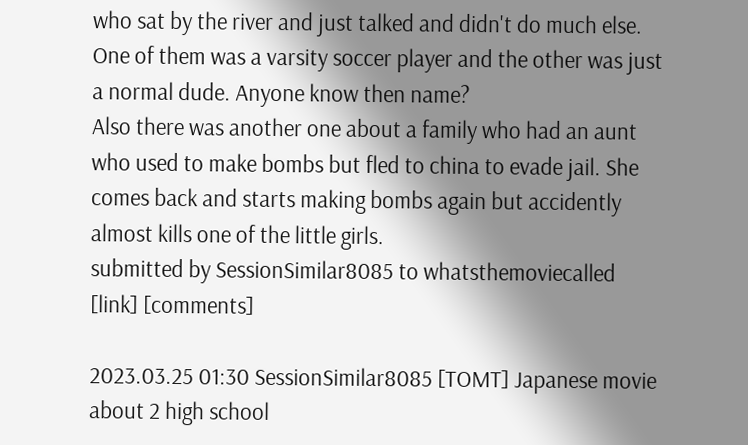who sat by the river and just talked and didn't do much else. One of them was a varsity soccer player and the other was just a normal dude. Anyone know then name?
Also there was another one about a family who had an aunt who used to make bombs but fled to china to evade jail. She comes back and starts making bombs again but accidently almost kills one of the little girls.
submitted by SessionSimilar8085 to whatsthemoviecalled [link] [comments]

2023.03.25 01:30 SessionSimilar8085 [TOMT] Japanese movie about 2 high school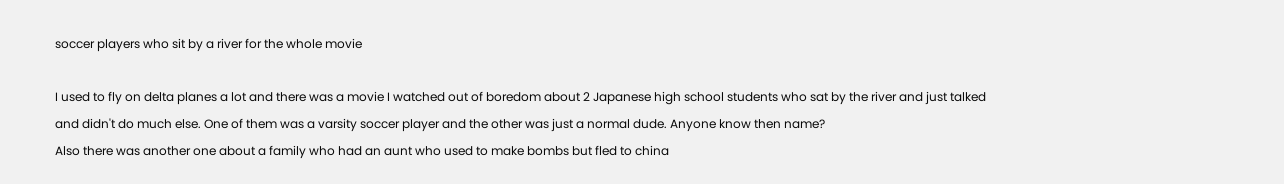soccer players who sit by a river for the whole movie

I used to fly on delta planes a lot and there was a movie I watched out of boredom about 2 Japanese high school students who sat by the river and just talked and didn't do much else. One of them was a varsity soccer player and the other was just a normal dude. Anyone know then name?
Also there was another one about a family who had an aunt who used to make bombs but fled to china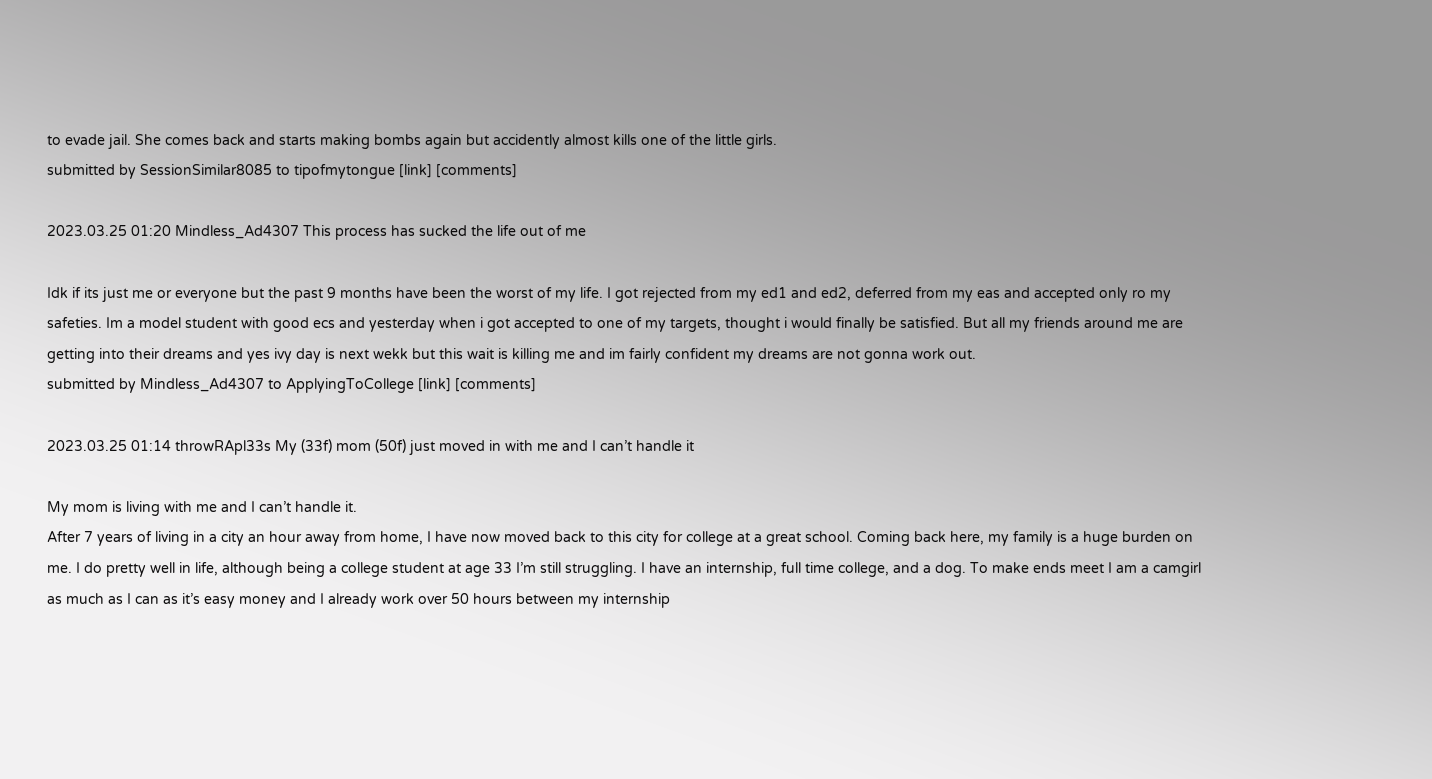to evade jail. She comes back and starts making bombs again but accidently almost kills one of the little girls.
submitted by SessionSimilar8085 to tipofmytongue [link] [comments]

2023.03.25 01:20 Mindless_Ad4307 This process has sucked the life out of me

Idk if its just me or everyone but the past 9 months have been the worst of my life. I got rejected from my ed1 and ed2, deferred from my eas and accepted only ro my safeties. Im a model student with good ecs and yesterday when i got accepted to one of my targets, thought i would finally be satisfied. But all my friends around me are getting into their dreams and yes ivy day is next wekk but this wait is killing me and im fairly confident my dreams are not gonna work out.
submitted by Mindless_Ad4307 to ApplyingToCollege [link] [comments]

2023.03.25 01:14 throwRApl33s My (33f) mom (50f) just moved in with me and I can’t handle it

My mom is living with me and I can’t handle it.
After 7 years of living in a city an hour away from home, I have now moved back to this city for college at a great school. Coming back here, my family is a huge burden on me. I do pretty well in life, although being a college student at age 33 I’m still struggling. I have an internship, full time college, and a dog. To make ends meet I am a camgirl as much as I can as it’s easy money and I already work over 50 hours between my internship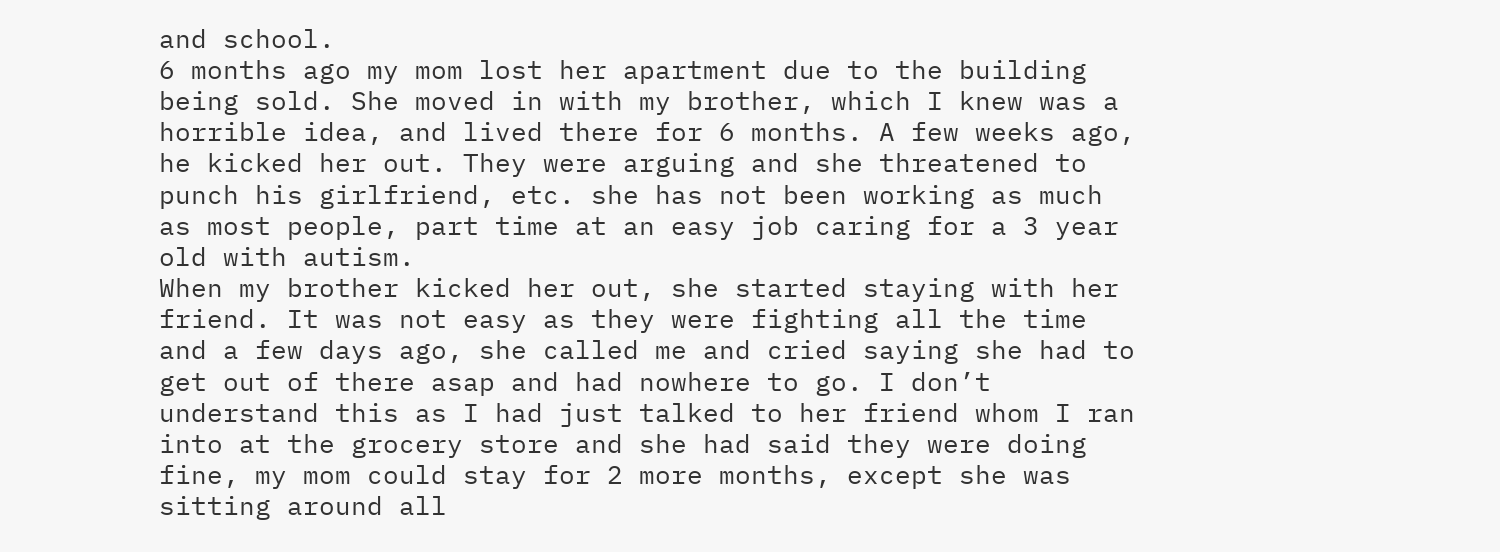and school.
6 months ago my mom lost her apartment due to the building being sold. She moved in with my brother, which I knew was a horrible idea, and lived there for 6 months. A few weeks ago, he kicked her out. They were arguing and she threatened to punch his girlfriend, etc. she has not been working as much as most people, part time at an easy job caring for a 3 year old with autism.
When my brother kicked her out, she started staying with her friend. It was not easy as they were fighting all the time and a few days ago, she called me and cried saying she had to get out of there asap and had nowhere to go. I don’t understand this as I had just talked to her friend whom I ran into at the grocery store and she had said they were doing fine, my mom could stay for 2 more months, except she was sitting around all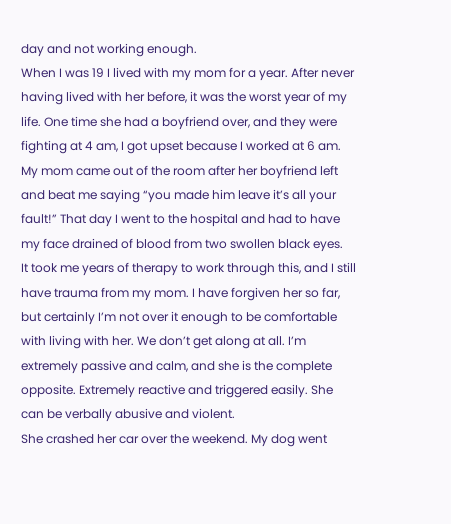day and not working enough.
When I was 19 I lived with my mom for a year. After never having lived with her before, it was the worst year of my life. One time she had a boyfriend over, and they were fighting at 4 am, I got upset because I worked at 6 am. My mom came out of the room after her boyfriend left and beat me saying “you made him leave it’s all your fault!” That day I went to the hospital and had to have my face drained of blood from two swollen black eyes.
It took me years of therapy to work through this, and I still have trauma from my mom. I have forgiven her so far, but certainly I’m not over it enough to be comfortable with living with her. We don’t get along at all. I’m extremely passive and calm, and she is the complete opposite. Extremely reactive and triggered easily. She can be verbally abusive and violent.
She crashed her car over the weekend. My dog went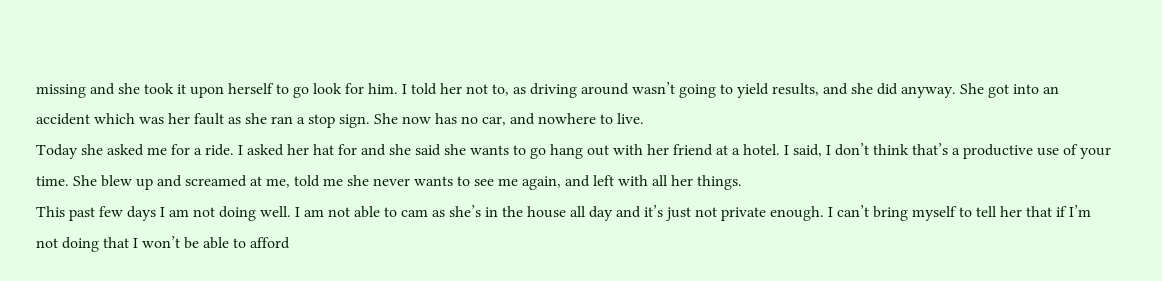missing and she took it upon herself to go look for him. I told her not to, as driving around wasn’t going to yield results, and she did anyway. She got into an accident which was her fault as she ran a stop sign. She now has no car, and nowhere to live.
Today she asked me for a ride. I asked her hat for and she said she wants to go hang out with her friend at a hotel. I said, I don’t think that’s a productive use of your time. She blew up and screamed at me, told me she never wants to see me again, and left with all her things.
This past few days I am not doing well. I am not able to cam as she’s in the house all day and it’s just not private enough. I can’t bring myself to tell her that if I’m not doing that I won’t be able to afford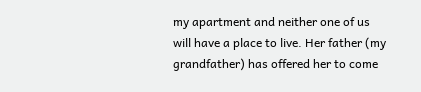my apartment and neither one of us will have a place to live. Her father (my grandfather) has offered her to come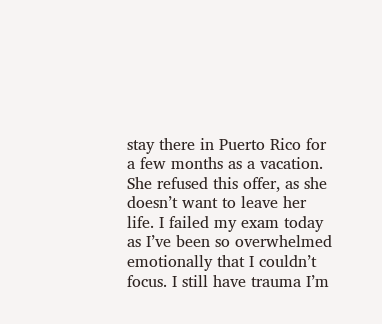stay there in Puerto Rico for a few months as a vacation. She refused this offer, as she doesn’t want to leave her life. I failed my exam today as I’ve been so overwhelmed emotionally that I couldn’t focus. I still have trauma I’m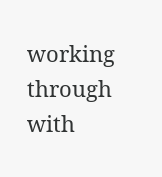working through with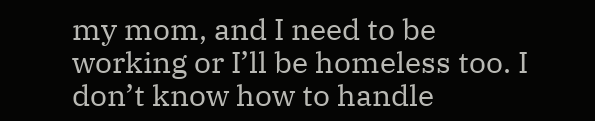my mom, and I need to be working or I’ll be homeless too. I don’t know how to handle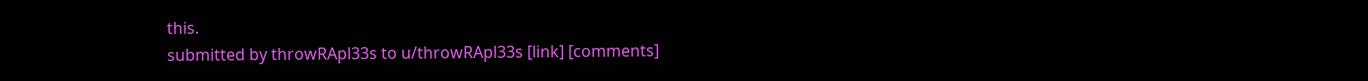this.
submitted by throwRApl33s to u/throwRApl33s [link] [comments]